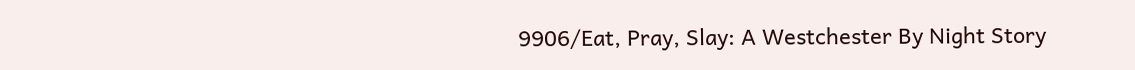9906/Eat, Pray, Slay: A Westchester By Night Story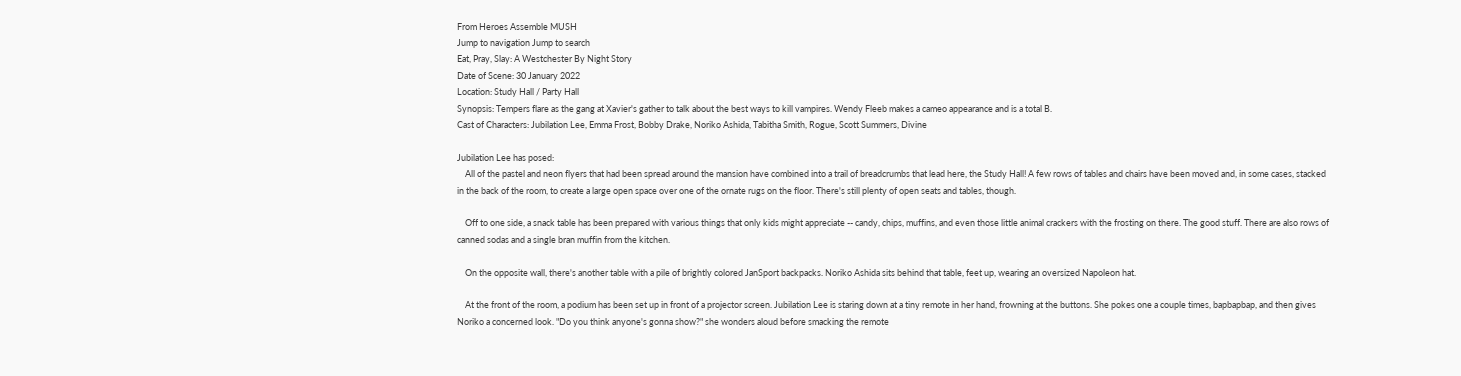From Heroes Assemble MUSH
Jump to navigation Jump to search
Eat, Pray, Slay: A Westchester By Night Story
Date of Scene: 30 January 2022
Location: Study Hall / Party Hall
Synopsis: Tempers flare as the gang at Xavier's gather to talk about the best ways to kill vampires. Wendy Fleeb makes a cameo appearance and is a total B.
Cast of Characters: Jubilation Lee, Emma Frost, Bobby Drake, Noriko Ashida, Tabitha Smith, Rogue, Scott Summers, Divine

Jubilation Lee has posed:
    All of the pastel and neon flyers that had been spread around the mansion have combined into a trail of breadcrumbs that lead here, the Study Hall! A few rows of tables and chairs have been moved and, in some cases, stacked in the back of the room, to create a large open space over one of the ornate rugs on the floor. There's still plenty of open seats and tables, though.

    Off to one side, a snack table has been prepared with various things that only kids might appreciate -- candy, chips, muffins, and even those little animal crackers with the frosting on there. The good stuff. There are also rows of canned sodas and a single bran muffin from the kitchen.

    On the opposite wall, there's another table with a pile of brightly colored JanSport backpacks. Noriko Ashida sits behind that table, feet up, wearing an oversized Napoleon hat.

    At the front of the room, a podium has been set up in front of a projector screen. Jubilation Lee is staring down at a tiny remote in her hand, frowning at the buttons. She pokes one a couple times, bapbapbap, and then gives Noriko a concerned look. "Do you think anyone's gonna show?" she wonders aloud before smacking the remote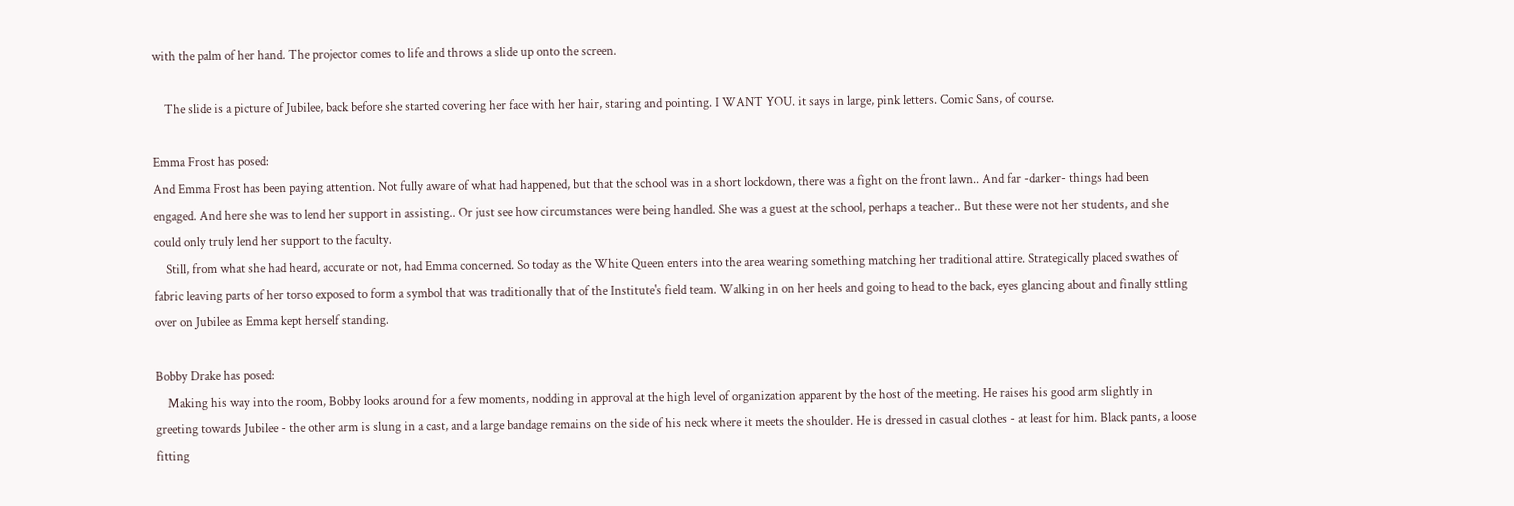with the palm of her hand. The projector comes to life and throws a slide up onto the screen.

    The slide is a picture of Jubilee, back before she started covering her face with her hair, staring and pointing. I WANT YOU. it says in large, pink letters. Comic Sans, of course.

Emma Frost has posed:
And Emma Frost has been paying attention. Not fully aware of what had happened, but that the school was in a short lockdown, there was a fight on the front lawn.. And far -darker- things had been engaged. And here she was to lend her support in assisting.. Or just see how circumstances were being handled. She was a guest at the school, perhaps a teacher.. But these were not her students, and she could only truly lend her support to the faculty.
    Still, from what she had heard, accurate or not, had Emma concerned. So today as the White Queen enters into the area wearing something matching her traditional attire. Strategically placed swathes of fabric leaving parts of her torso exposed to form a symbol that was traditionally that of the Institute's field team. Walking in on her heels and going to head to the back, eyes glancing about and finally sttling over on Jubilee as Emma kept herself standing.

Bobby Drake has posed:
    Making his way into the room, Bobby looks around for a few moments, nodding in approval at the high level of organization apparent by the host of the meeting. He raises his good arm slightly in greeting towards Jubilee - the other arm is slung in a cast, and a large bandage remains on the side of his neck where it meets the shoulder. He is dressed in casual clothes - at least for him. Black pants, a loose fitting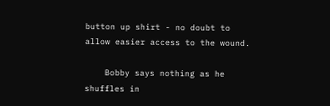button up shirt - no doubt to allow easier access to the wound.

    Bobby says nothing as he shuffles in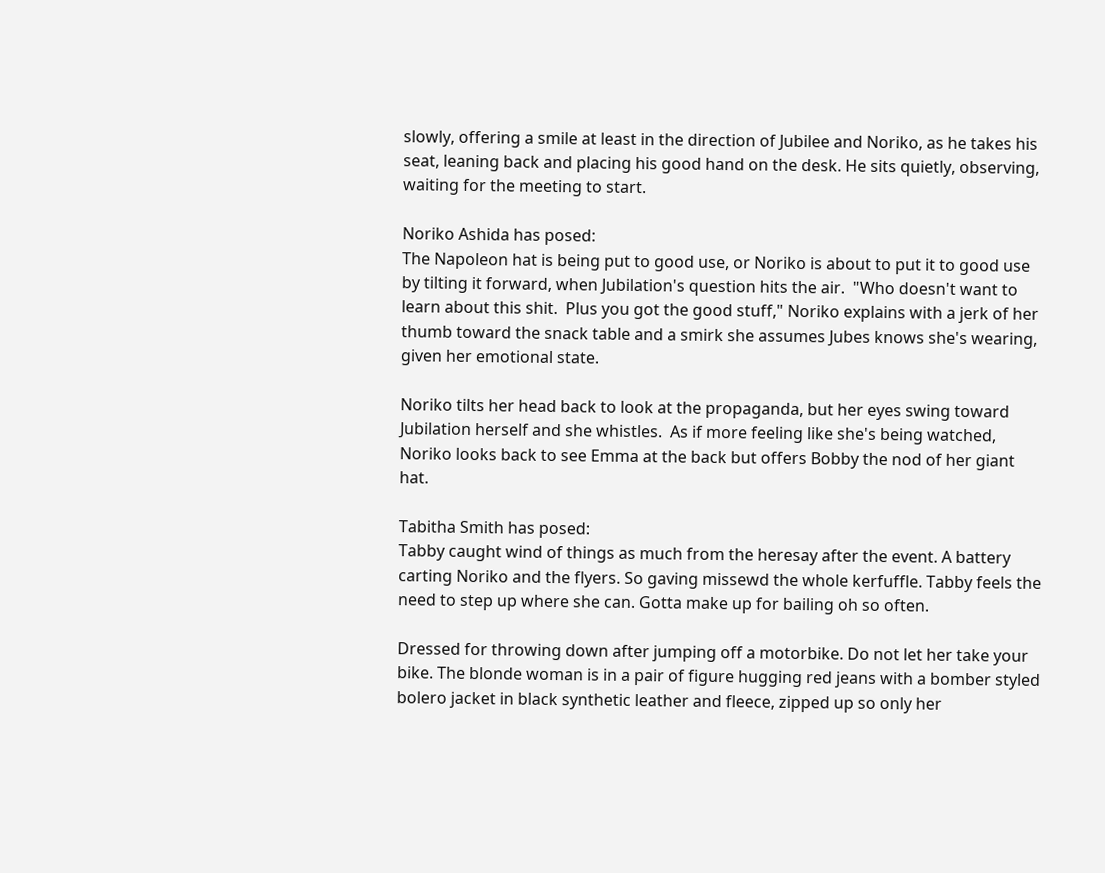slowly, offering a smile at least in the direction of Jubilee and Noriko, as he takes his seat, leaning back and placing his good hand on the desk. He sits quietly, observing, waiting for the meeting to start.

Noriko Ashida has posed:
The Napoleon hat is being put to good use, or Noriko is about to put it to good use by tilting it forward, when Jubilation's question hits the air.  "Who doesn't want to learn about this shit.  Plus you got the good stuff," Noriko explains with a jerk of her thumb toward the snack table and a smirk she assumes Jubes knows she's wearing, given her emotional state.

Noriko tilts her head back to look at the propaganda, but her eyes swing toward Jubilation herself and she whistles.  As if more feeling like she's being watched, Noriko looks back to see Emma at the back but offers Bobby the nod of her giant hat.

Tabitha Smith has posed:
Tabby caught wind of things as much from the heresay after the event. A battery carting Noriko and the flyers. So gaving missewd the whole kerfuffle. Tabby feels the need to step up where she can. Gotta make up for bailing oh so often.

Dressed for throwing down after jumping off a motorbike. Do not let her take your bike. The blonde woman is in a pair of figure hugging red jeans with a bomber styled bolero jacket in black synthetic leather and fleece, zipped up so only her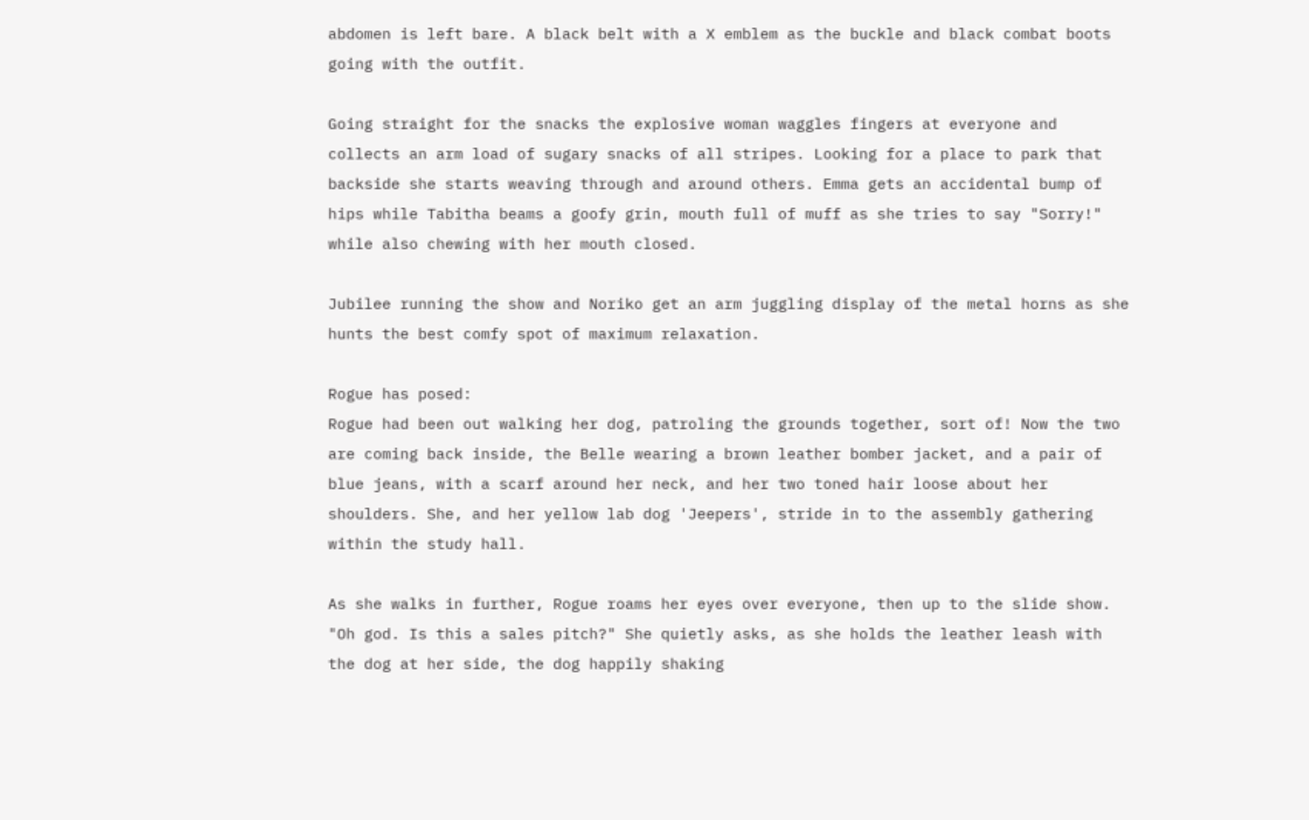abdomen is left bare. A black belt with a X emblem as the buckle and black combat boots going with the outfit.

Going straight for the snacks the explosive woman waggles fingers at everyone and collects an arm load of sugary snacks of all stripes. Looking for a place to park that backside she starts weaving through and around others. Emma gets an accidental bump of hips while Tabitha beams a goofy grin, mouth full of muff as she tries to say "Sorry!" while also chewing with her mouth closed.

Jubilee running the show and Noriko get an arm juggling display of the metal horns as she hunts the best comfy spot of maximum relaxation.

Rogue has posed:
Rogue had been out walking her dog, patroling the grounds together, sort of! Now the two are coming back inside, the Belle wearing a brown leather bomber jacket, and a pair of blue jeans, with a scarf around her neck, and her two toned hair loose about her shoulders. She, and her yellow lab dog 'Jeepers', stride in to the assembly gathering within the study hall.

As she walks in further, Rogue roams her eyes over everyone, then up to the slide show. "Oh god. Is this a sales pitch?" She quietly asks, as she holds the leather leash with the dog at her side, the dog happily shaking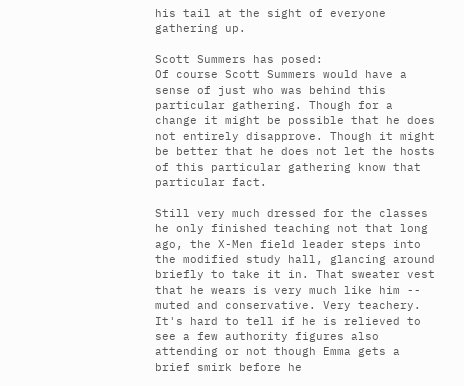his tail at the sight of everyone gathering up.

Scott Summers has posed:
Of course Scott Summers would have a sense of just who was behind this particular gathering. Though for a change it might be possible that he does not entirely disapprove. Though it might be better that he does not let the hosts of this particular gathering know that particular fact.

Still very much dressed for the classes he only finished teaching not that long ago, the X-Men field leader steps into the modified study hall, glancing around briefly to take it in. That sweater vest that he wears is very much like him -- muted and conservative. Very teachery. It's hard to tell if he is relieved to see a few authority figures also attending or not though Emma gets a brief smirk before he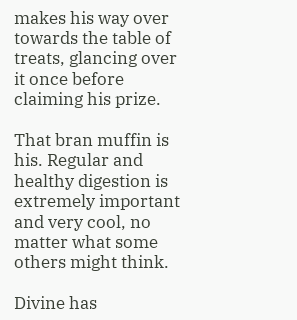makes his way over towards the table of treats, glancing over it once before claiming his prize.

That bran muffin is his. Regular and healthy digestion is extremely important and very cool, no matter what some others might think.

Divine has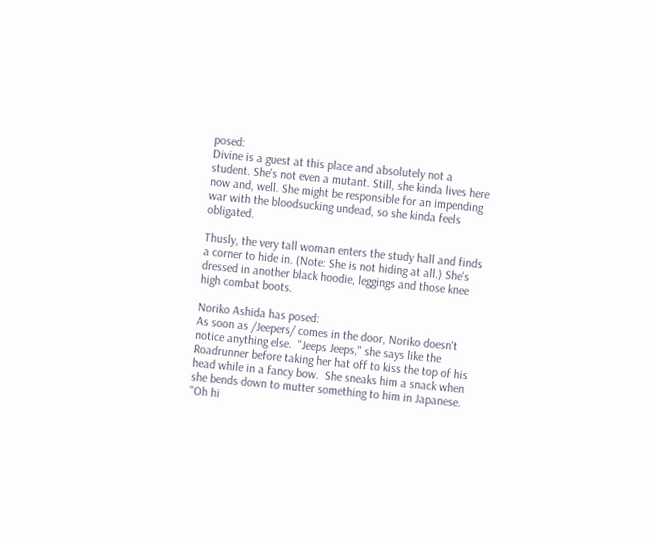posed:
Divine is a guest at this place and absolutely not a student. She's not even a mutant. Still, she kinda lives here now and, well. She might be responsible for an impending war with the bloodsucking undead, so she kinda feels obligated.

Thusly, the very tall woman enters the study hall and finds a corner to hide in. (Note: She is not hiding at all.) She's dressed in another black hoodie, leggings and those knee high combat boots.

Noriko Ashida has posed:
As soon as /Jeepers/ comes in the door, Noriko doesn't notice anything else.  "Jeeps Jeeps," she says like the Roadrunner before taking her hat off to kiss the top of his head while in a fancy bow.  She sneaks him a snack when she bends down to mutter something to him in Japanese.  "Oh hi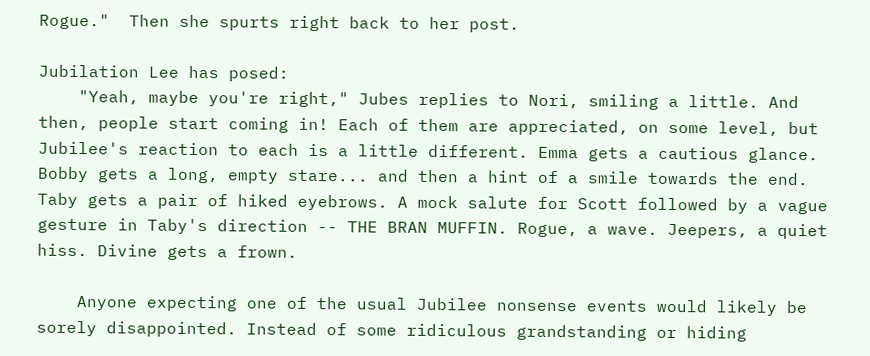Rogue."  Then she spurts right back to her post.

Jubilation Lee has posed:
    "Yeah, maybe you're right," Jubes replies to Nori, smiling a little. And then, people start coming in! Each of them are appreciated, on some level, but Jubilee's reaction to each is a little different. Emma gets a cautious glance. Bobby gets a long, empty stare... and then a hint of a smile towards the end. Taby gets a pair of hiked eyebrows. A mock salute for Scott followed by a vague gesture in Taby's direction -- THE BRAN MUFFIN. Rogue, a wave. Jeepers, a quiet hiss. Divine gets a frown.

    Anyone expecting one of the usual Jubilee nonsense events would likely be sorely disappointed. Instead of some ridiculous grandstanding or hiding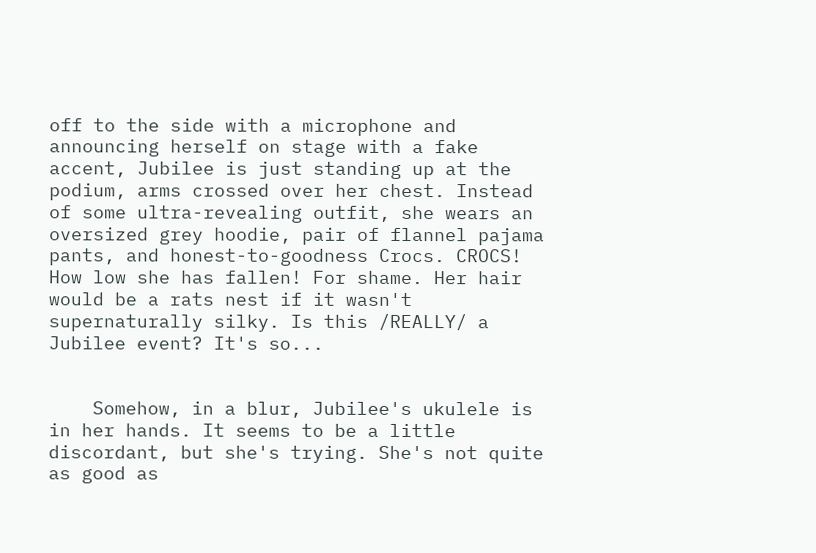off to the side with a microphone and announcing herself on stage with a fake accent, Jubilee is just standing up at the podium, arms crossed over her chest. Instead of some ultra-revealing outfit, she wears an oversized grey hoodie, pair of flannel pajama pants, and honest-to-goodness Crocs. CROCS! How low she has fallen! For shame. Her hair would be a rats nest if it wasn't supernaturally silky. Is this /REALLY/ a Jubilee event? It's so...


    Somehow, in a blur, Jubilee's ukulele is in her hands. It seems to be a little discordant, but she's trying. She's not quite as good as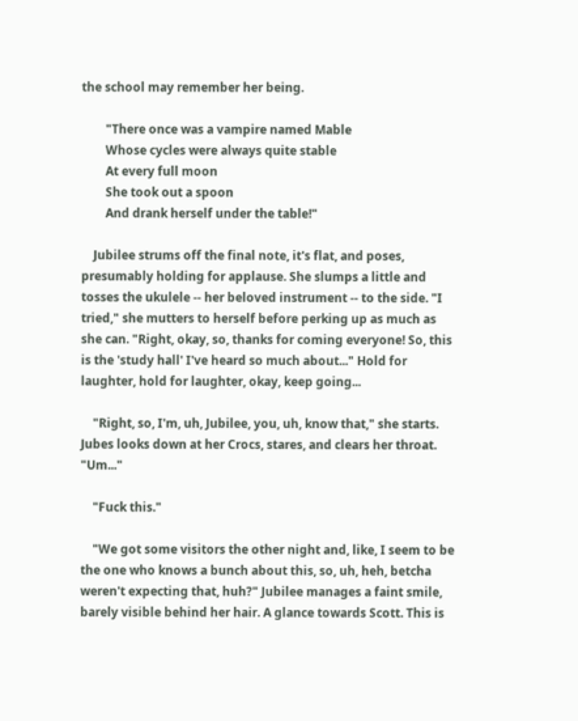the school may remember her being.

        "There once was a vampire named Mable
        Whose cycles were always quite stable
        At every full moon
        She took out a spoon
        And drank herself under the table!"

    Jubilee strums off the final note, it's flat, and poses, presumably holding for applause. She slumps a little and tosses the ukulele -- her beloved instrument -- to the side. "I tried," she mutters to herself before perking up as much as she can. "Right, okay, so, thanks for coming everyone! So, this is the 'study hall' I've heard so much about..." Hold for laughter, hold for laughter, okay, keep going...

    "Right, so, I'm, uh, Jubilee, you, uh, know that," she starts. Jubes looks down at her Crocs, stares, and clears her throat. "Um..."

    "Fuck this."

    "We got some visitors the other night and, like, I seem to be the one who knows a bunch about this, so, uh, heh, betcha weren't expecting that, huh?" Jubilee manages a faint smile, barely visible behind her hair. A glance towards Scott. This is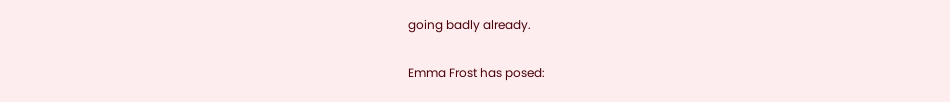going badly already.

Emma Frost has posed: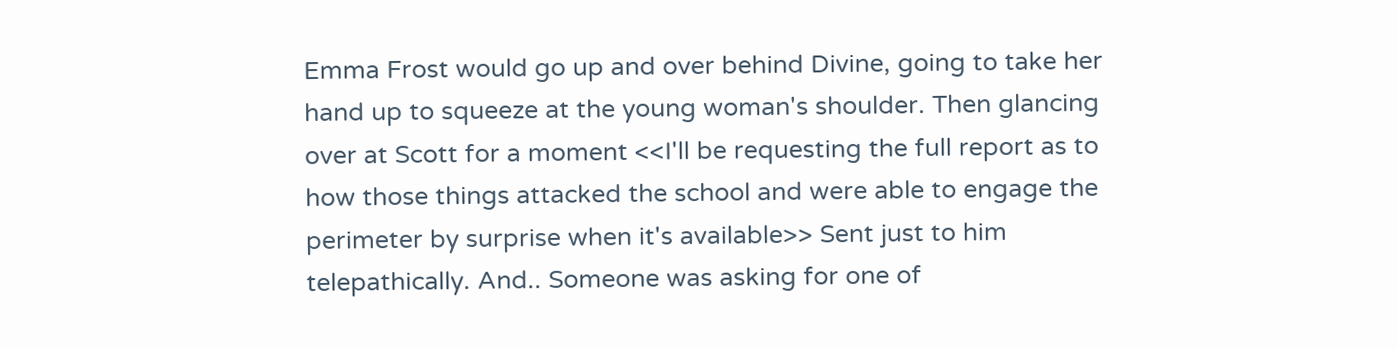Emma Frost would go up and over behind Divine, going to take her hand up to squeeze at the young woman's shoulder. Then glancing over at Scott for a moment <<I'll be requesting the full report as to how those things attacked the school and were able to engage the perimeter by surprise when it's available>> Sent just to him telepathically. And.. Someone was asking for one of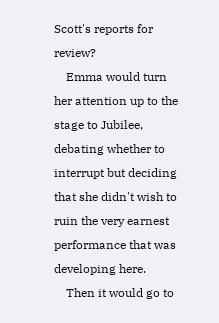Scott's reports for review?
    Emma would turn her attention up to the stage to Jubilee, debating whether to interrupt but deciding that she didn't wish to ruin the very earnest performance that was developing here.
    Then it would go to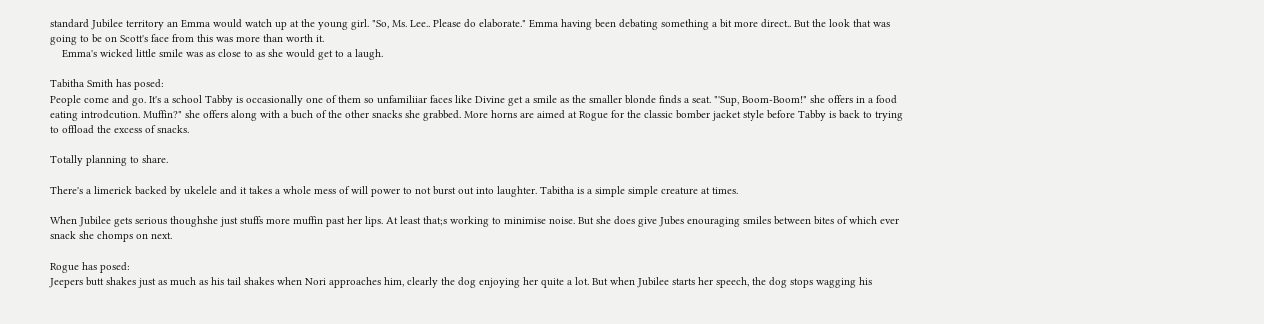standard Jubilee territory an Emma would watch up at the young girl. "So, Ms. Lee.. Please do elaborate." Emma having been debating something a bit more direct.. But the look that was going to be on Scott's face from this was more than worth it.
    Emma's wicked little smile was as close to as she would get to a laugh.

Tabitha Smith has posed:
People come and go. It's a school Tabby is occasionally one of them so unfamiliiar faces like Divine get a smile as the smaller blonde finds a seat. "'Sup, Boom-Boom!" she offers in a food eating introdcution. Muffin?" she offers along with a buch of the other snacks she grabbed. More horns are aimed at Rogue for the classic bomber jacket style before Tabby is back to trying to offload the excess of snacks.

Totally planning to share.

There's a limerick backed by ukelele and it takes a whole mess of will power to not burst out into laughter. Tabitha is a simple simple creature at times.

When Jubilee gets serious thoughshe just stuffs more muffin past her lips. At least that;s working to minimise noise. But she does give Jubes enouraging smiles between bites of which ever snack she chomps on next.

Rogue has posed:
Jeepers butt shakes just as much as his tail shakes when Nori approaches him, clearly the dog enjoying her quite a lot. But when Jubilee starts her speech, the dog stops wagging his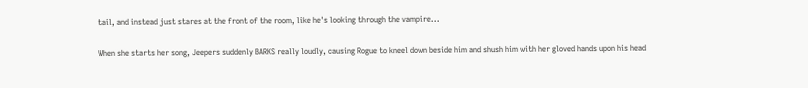tail, and instead just stares at the front of the room, like he's looking through the vampire...

When she starts her song, Jeepers suddenly BARKS really loudly, causing Rogue to kneel down beside him and shush him with her gloved hands upon his head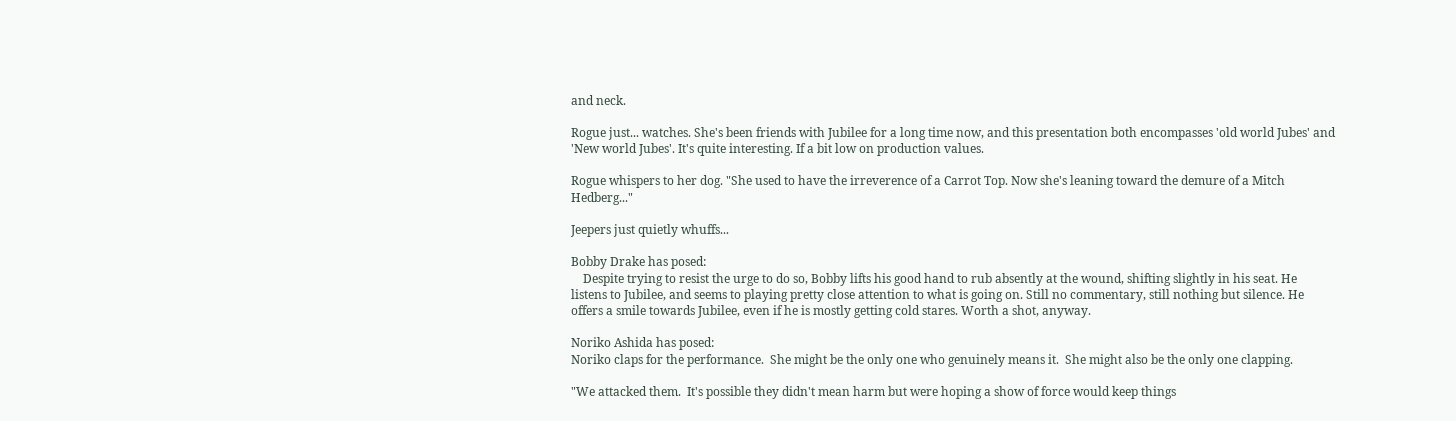and neck.

Rogue just... watches. She's been friends with Jubilee for a long time now, and this presentation both encompasses 'old world Jubes' and 'New world Jubes'. It's quite interesting. If a bit low on production values.

Rogue whispers to her dog. "She used to have the irreverence of a Carrot Top. Now she's leaning toward the demure of a Mitch Hedberg..."

Jeepers just quietly whuffs...

Bobby Drake has posed:
    Despite trying to resist the urge to do so, Bobby lifts his good hand to rub absently at the wound, shifting slightly in his seat. He listens to Jubilee, and seems to playing pretty close attention to what is going on. Still no commentary, still nothing but silence. He offers a smile towards Jubilee, even if he is mostly getting cold stares. Worth a shot, anyway.

Noriko Ashida has posed:
Noriko claps for the performance.  She might be the only one who genuinely means it.  She might also be the only one clapping.

"We attacked them.  It's possible they didn't mean harm but were hoping a show of force would keep things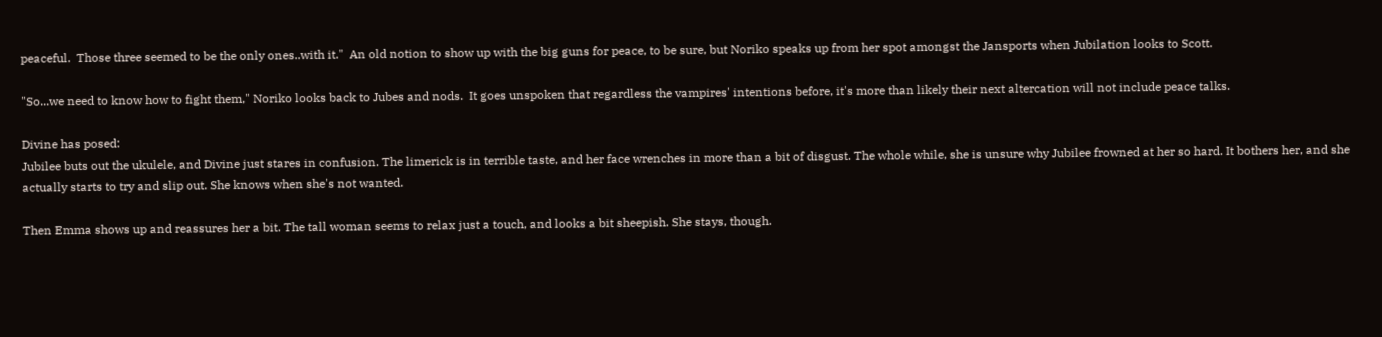peaceful.  Those three seemed to be the only ones..with it."  An old notion to show up with the big guns for peace, to be sure, but Noriko speaks up from her spot amongst the Jansports when Jubilation looks to Scott.

"So...we need to know how to fight them," Noriko looks back to Jubes and nods.  It goes unspoken that regardless the vampires' intentions before, it's more than likely their next altercation will not include peace talks.

Divine has posed:
Jubilee buts out the ukulele, and Divine just stares in confusion. The limerick is in terrible taste, and her face wrenches in more than a bit of disgust. The whole while, she is unsure why Jubilee frowned at her so hard. It bothers her, and she actually starts to try and slip out. She knows when she's not wanted.

Then Emma shows up and reassures her a bit. The tall woman seems to relax just a touch, and looks a bit sheepish. She stays, though.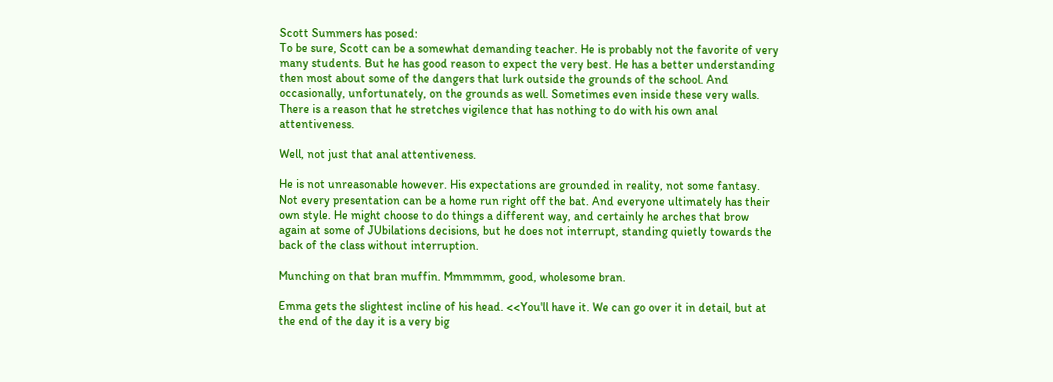Scott Summers has posed:
To be sure, Scott can be a somewhat demanding teacher. He is probably not the favorite of very many students. But he has good reason to expect the very best. He has a better understanding then most about some of the dangers that lurk outside the grounds of the school. And occasionally, unfortunately, on the grounds as well. Sometimes even inside these very walls. There is a reason that he stretches vigilence that has nothing to do with his own anal attentiveness.

Well, not just that anal attentiveness.

He is not unreasonable however. His expectations are grounded in reality, not some fantasy. Not every presentation can be a home run right off the bat. And everyone ultimately has their own style. He might choose to do things a different way, and certainly he arches that brow again at some of JUbilations decisions, but he does not interrupt, standing quietly towards the back of the class without interruption.

Munching on that bran muffin. Mmmmmm, good, wholesome bran.

Emma gets the slightest incline of his head. <<You'll have it. We can go over it in detail, but at the end of the day it is a very big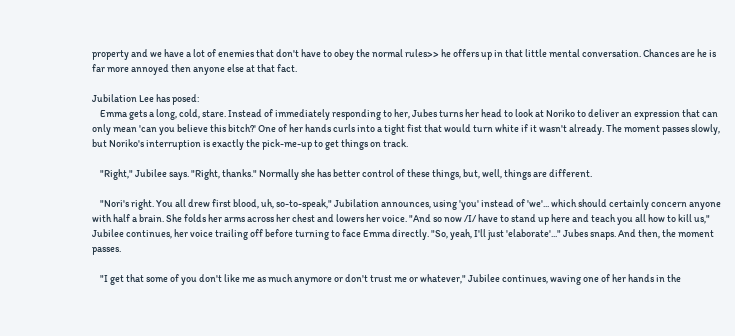property and we have a lot of enemies that don't have to obey the normal rules>> he offers up in that little mental conversation. Chances are he is far more annoyed then anyone else at that fact.

Jubilation Lee has posed:
    Emma gets a long, cold, stare. Instead of immediately responding to her, Jubes turns her head to look at Noriko to deliver an expression that can only mean 'can you believe this bitch?' One of her hands curls into a tight fist that would turn white if it wasn't already. The moment passes slowly, but Noriko's interruption is exactly the pick-me-up to get things on track.

    "Right," Jubilee says. "Right, thanks." Normally she has better control of these things, but, well, things are different.

    "Nori's right. You all drew first blood, uh, so-to-speak," Jubilation announces, using 'you' instead of 'we'... which should certainly concern anyone with half a brain. She folds her arms across her chest and lowers her voice. "And so now /I/ have to stand up here and teach you all how to kill us," Jubilee continues, her voice trailing off before turning to face Emma directly. "So, yeah, I'll just 'elaborate'..." Jubes snaps. And then, the moment passes.

    "I get that some of you don't like me as much anymore or don't trust me or whatever," Jubilee continues, waving one of her hands in the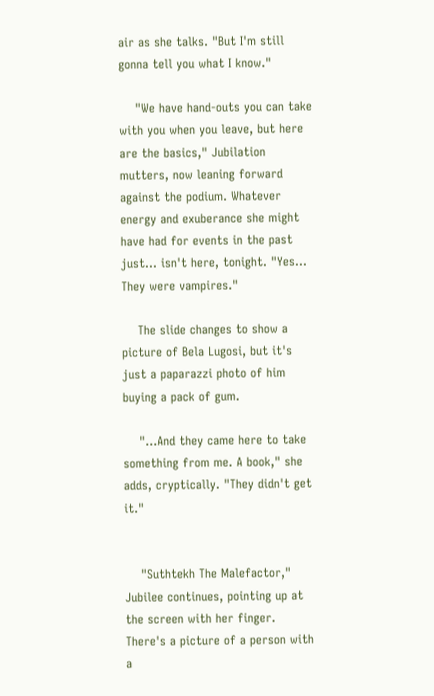air as she talks. "But I'm still gonna tell you what I know."

    "We have hand-outs you can take with you when you leave, but here are the basics," Jubilation mutters, now leaning forward against the podium. Whatever energy and exuberance she might have had for events in the past just... isn't here, tonight. "Yes... They were vampires."

    The slide changes to show a picture of Bela Lugosi, but it's just a paparazzi photo of him buying a pack of gum.

    "...And they came here to take something from me. A book," she adds, cryptically. "They didn't get it."


    "Suthtekh The Malefactor," Jubilee continues, pointing up at the screen with her finger. There's a picture of a person with a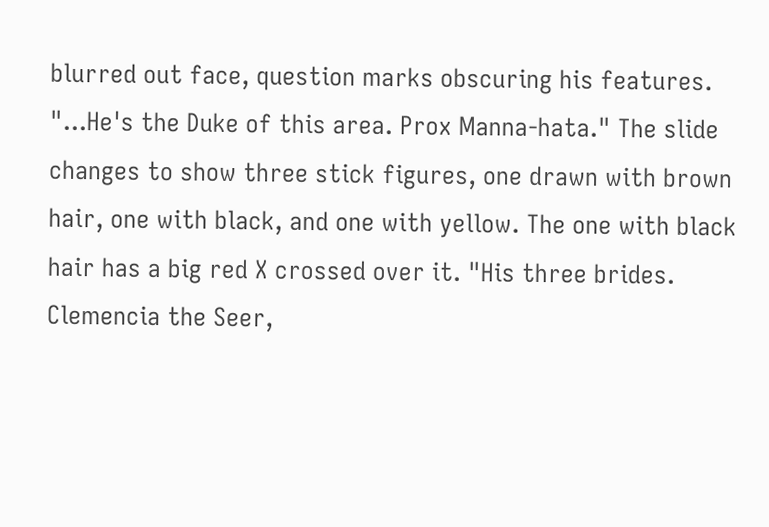blurred out face, question marks obscuring his features. "...He's the Duke of this area. Prox Manna-hata." The slide changes to show three stick figures, one drawn with brown hair, one with black, and one with yellow. The one with black hair has a big red X crossed over it. "His three brides. Clemencia the Seer,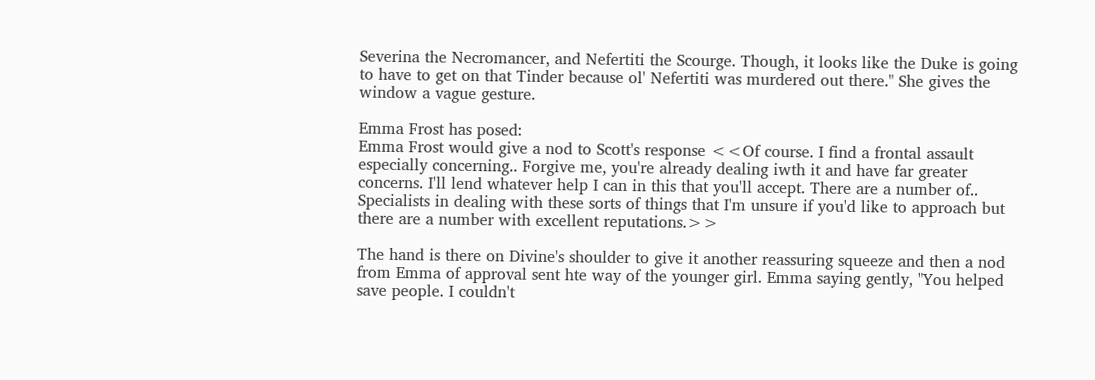Severina the Necromancer, and Nefertiti the Scourge. Though, it looks like the Duke is going to have to get on that Tinder because ol' Nefertiti was murdered out there." She gives the window a vague gesture.

Emma Frost has posed:
Emma Frost would give a nod to Scott's response <<Of course. I find a frontal assault especially concerning.. Forgive me, you're already dealing iwth it and have far greater concerns. I'll lend whatever help I can in this that you'll accept. There are a number of.. Specialists in dealing with these sorts of things that I'm unsure if you'd like to approach but there are a number with excellent reputations.>>

The hand is there on Divine's shoulder to give it another reassuring squeeze and then a nod from Emma of approval sent hte way of the younger girl. Emma saying gently, "You helped save people. I couldn't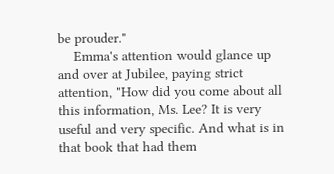be prouder."
    Emma's attention would glance up and over at Jubilee, paying strict attention, "How did you come about all this information, Ms. Lee? It is very useful and very specific. And what is in that book that had them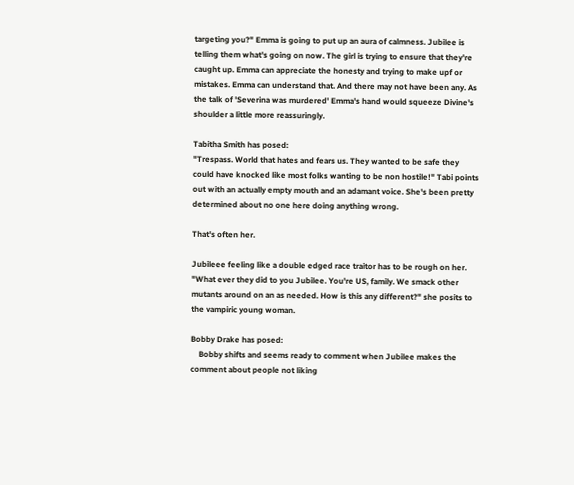targeting you?" Emma is going to put up an aura of calmness. Jubilee is telling them what's going on now. The girl is trying to ensure that they're caught up. Emma can appreciate the honesty and trying to make upf or mistakes. Emma can understand that. And there may not have been any. As the talk of 'Severina was murdered' Emma's hand would squeeze Divine's shoulder a little more reassuringly.

Tabitha Smith has posed:
"Trespass. World that hates and fears us. They wanted to be safe they could have knocked like most folks wanting to be non hostile!" Tabi points out with an actually empty mouth and an adamant voice. She's been pretty determined about no one here doing anything wrong.

That's often her.

Jubileee feeling like a double edged race traitor has to be rough on her. "What ever they did to you Jubilee. You're US, family. We smack other mutants around on an as needed. How is this any different?" she posits to the vampiric young woman.

Bobby Drake has posed:
    Bobby shifts and seems ready to comment when Jubilee makes the comment about people not liking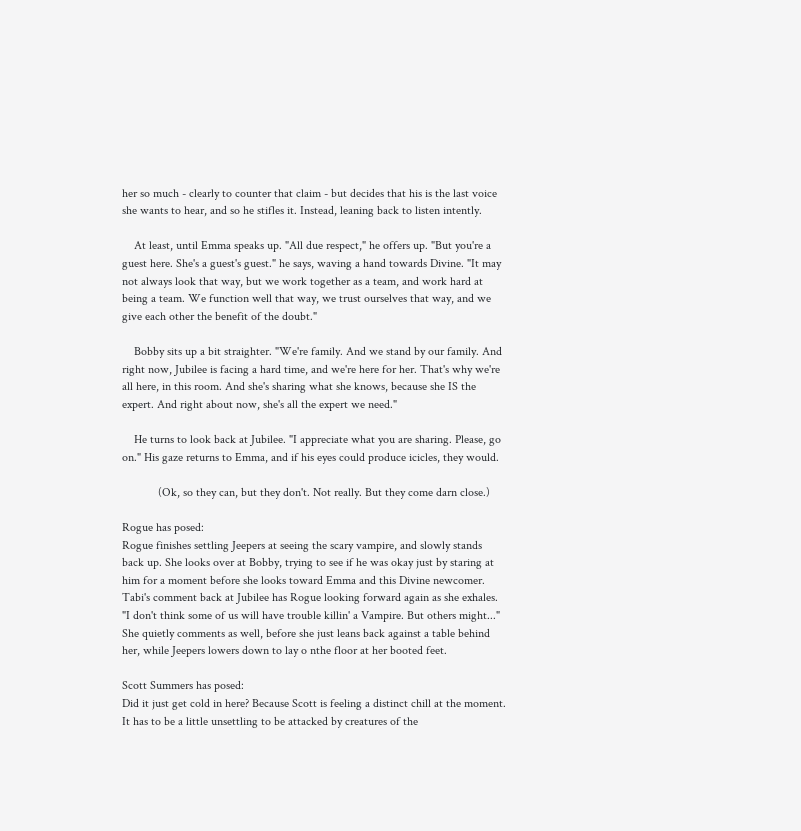her so much - clearly to counter that claim - but decides that his is the last voice she wants to hear, and so he stifles it. Instead, leaning back to listen intently.

    At least, until Emma speaks up. "All due respect," he offers up. "But you're a guest here. She's a guest's guest." he says, waving a hand towards Divine. "It may not always look that way, but we work together as a team, and work hard at being a team. We function well that way, we trust ourselves that way, and we give each other the benefit of the doubt."

    Bobby sits up a bit straighter. "We're family. And we stand by our family. And right now, Jubilee is facing a hard time, and we're here for her. That's why we're all here, in this room. And she's sharing what she knows, because she IS the expert. And right about now, she's all the expert we need."

    He turns to look back at Jubilee. "I appreciate what you are sharing. Please, go on." His gaze returns to Emma, and if his eyes could produce icicles, they would.

            (Ok, so they can, but they don't. Not really. But they come darn close.)

Rogue has posed:
Rogue finishes settling Jeepers at seeing the scary vampire, and slowly stands back up. She looks over at Bobby, trying to see if he was okay just by staring at him for a moment before she looks toward Emma and this Divine newcomer. Tabi's comment back at Jubilee has Rogue looking forward again as she exhales. "I don't think some of us will have trouble killin' a Vampire. But others might..." She quietly comments as well, before she just leans back against a table behind her, while Jeepers lowers down to lay o nthe floor at her booted feet.

Scott Summers has posed:
Did it just get cold in here? Because Scott is feeling a distinct chill at the moment. It has to be a little unsettling to be attacked by creatures of the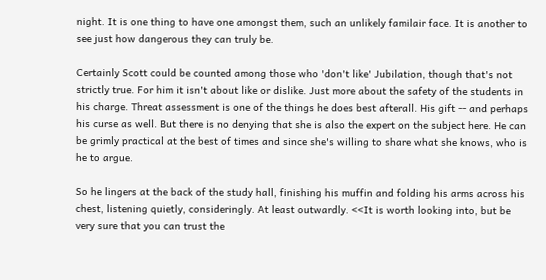night. It is one thing to have one amongst them, such an unlikely familair face. It is another to see just how dangerous they can truly be.

Certainly Scott could be counted among those who 'don't like' Jubilation, though that's not strictly true. For him it isn't about like or dislike. Just more about the safety of the students in his charge. Threat assessment is one of the things he does best afterall. His gift -- and perhaps his curse as well. But there is no denying that she is also the expert on the subject here. He can be grimly practical at the best of times and since she's willing to share what she knows, who is he to argue.

So he lingers at the back of the study hall, finishing his muffin and folding his arms across his chest, listening quietly, consideringly. At least outwardly. <<It is worth looking into, but be very sure that you can trust the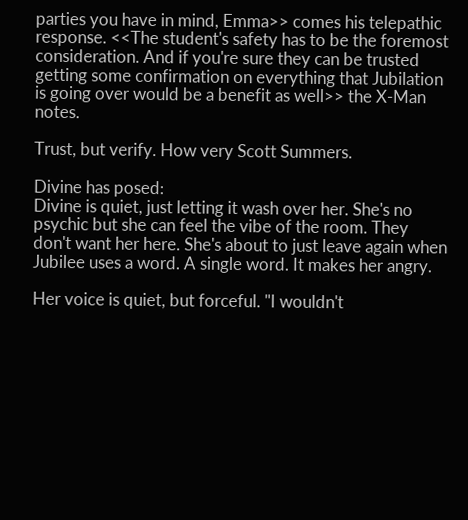parties you have in mind, Emma>> comes his telepathic response. <<The student's safety has to be the foremost consideration. And if you're sure they can be trusted getting some confirmation on everything that Jubilation is going over would be a benefit as well>> the X-Man notes.

Trust, but verify. How very Scott Summers.

Divine has posed:
Divine is quiet, just letting it wash over her. She's no psychic but she can feel the vibe of the room. They don't want her here. She's about to just leave again when Jubilee uses a word. A single word. It makes her angry.

Her voice is quiet, but forceful. "I wouldn't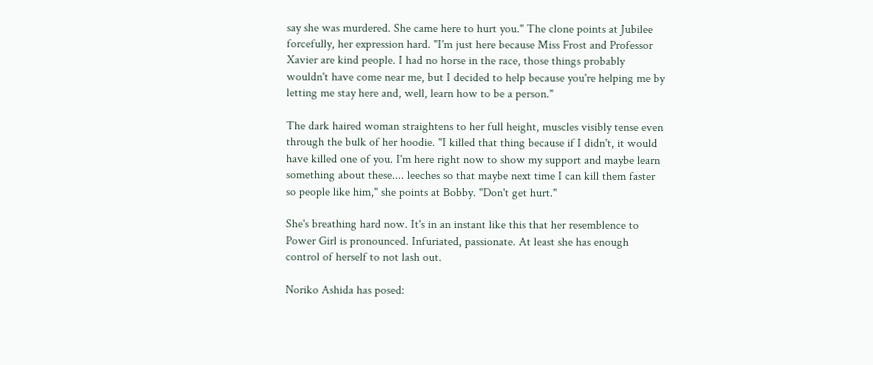say she was murdered. She came here to hurt you." The clone points at Jubilee forcefully, her expression hard. "I'm just here because Miss Frost and Professor Xavier are kind people. I had no horse in the race, those things probably wouldn't have come near me, but I decided to help because you're helping me by letting me stay here and, well, learn how to be a person."

The dark haired woman straightens to her full height, muscles visibly tense even through the bulk of her hoodie. "I killed that thing because if I didn't, it would have killed one of you. I'm here right now to show my support and maybe learn something about these.... leeches so that maybe next time I can kill them faster so people like him," she points at Bobby. "Don't get hurt."

She's breathing hard now. It's in an instant like this that her resemblence to Power Girl is pronounced. Infuriated, passionate. At least she has enough control of herself to not lash out.

Noriko Ashida has posed: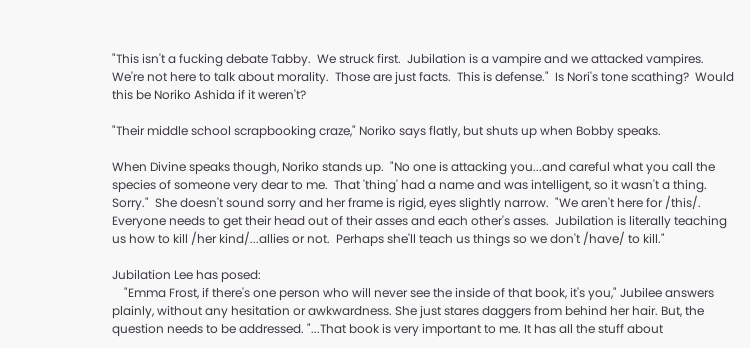"This isn't a fucking debate Tabby.  We struck first.  Jubilation is a vampire and we attacked vampires.  We're not here to talk about morality.  Those are just facts.  This is defense."  Is Nori's tone scathing?  Would this be Noriko Ashida if it weren't?

"Their middle school scrapbooking craze," Noriko says flatly, but shuts up when Bobby speaks.

When Divine speaks though, Noriko stands up.  "No one is attacking you...and careful what you call the species of someone very dear to me.  That 'thing' had a name and was intelligent, so it wasn't a thing.  Sorry."  She doesn't sound sorry and her frame is rigid, eyes slightly narrow.  "We aren't here for /this/.  Everyone needs to get their head out of their asses and each other's asses.  Jubilation is literally teaching us how to kill /her kind/...allies or not.  Perhaps she'll teach us things so we don't /have/ to kill."

Jubilation Lee has posed:
    "Emma Frost, if there's one person who will never see the inside of that book, it's you," Jubilee answers plainly, without any hesitation or awkwardness. She just stares daggers from behind her hair. But, the question needs to be addressed. "...That book is very important to me. It has all the stuff about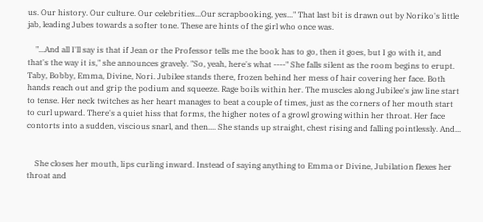us. Our history. Our culture. Our celebrities...Our scrapbooking, yes..." That last bit is drawn out by Noriko's little jab, leading Jubes towards a softer tone. These are hints of the girl who once was.

    "...And all I'll say is that if Jean or the Professor tells me the book has to go, then it goes, but I go with it, and that's the way it is," she announces gravely. "So, yeah, here's what ----" She falls silent as the room begins to erupt. Taby, Bobby, Emma, Divine, Nori. Jubilee stands there, frozen behind her mess of hair covering her face. Both hands reach out and grip the podium and squeeze. Rage boils within her. The muscles along Jubilee's jaw line start to tense. Her neck twitches as her heart manages to beat a couple of times, just as the corners of her mouth start to curl upward. There's a quiet hiss that forms, the higher notes of a growl growing within her throat. Her face contorts into a sudden, viscious snarl, and then.... She stands up straight, chest rising and falling pointlessly. And...


    She closes her mouth, lips curling inward. Instead of saying anything to Emma or Divine, Jubilation flexes her throat and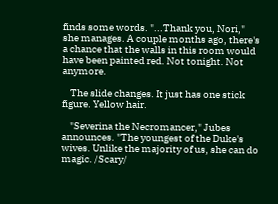finds some words. "...Thank you, Nori," she manages. A couple months ago, there's a chance that the walls in this room would have been painted red. Not tonight. Not anymore.

    The slide changes. It just has one stick figure. Yellow hair.

    "Severina the Necromancer," Jubes announces. "The youngest of the Duke's wives. Unlike the majority of us, she can do magic. /Scary/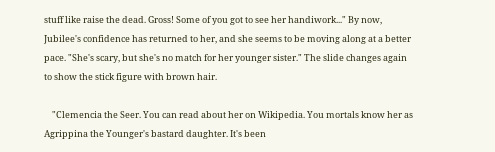stuff like raise the dead. Gross! Some of you got to see her handiwork..." By now, Jubilee's confidence has returned to her, and she seems to be moving along at a better pace. "She's scary, but she's no match for her younger sister." The slide changes again to show the stick figure with brown hair.

    "Clemencia the Seer. You can read about her on Wikipedia. You mortals know her as Agrippina the Younger's bastard daughter. It's been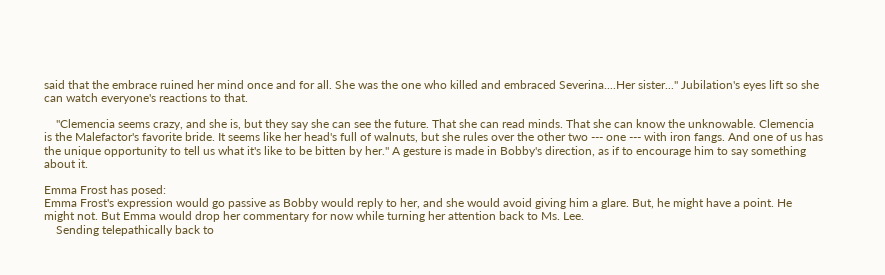said that the embrace ruined her mind once and for all. She was the one who killed and embraced Severina....Her sister..." Jubilation's eyes lift so she can watch everyone's reactions to that.

    "Clemencia seems crazy, and she is, but they say she can see the future. That she can read minds. That she can know the unknowable. Clemencia is the Malefactor's favorite bride. It seems like her head's full of walnuts, but she rules over the other two --- one --- with iron fangs. And one of us has the unique opportunity to tell us what it's like to be bitten by her." A gesture is made in Bobby's direction, as if to encourage him to say something about it.

Emma Frost has posed:
Emma Frost's expression would go passive as Bobby would reply to her, and she would avoid giving him a glare. But, he might have a point. He might not. But Emma would drop her commentary for now while turning her attention back to Ms. Lee.
    Sending telepathically back to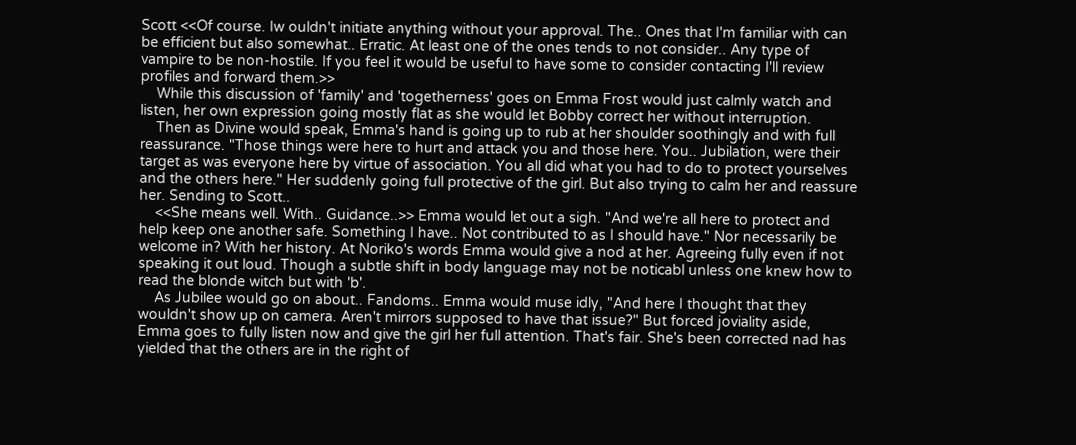Scott <<Of course. Iw ouldn't initiate anything without your approval. The.. Ones that I'm familiar with can be efficient but also somewhat.. Erratic. At least one of the ones tends to not consider.. Any type of vampire to be non-hostile. If you feel it would be useful to have some to consider contacting I'll review profiles and forward them.>>
    While this discussion of 'family' and 'togetherness' goes on Emma Frost would just calmly watch and listen, her own expression going mostly flat as she would let Bobby correct her without interruption.
    Then as Divine would speak, Emma's hand is going up to rub at her shoulder soothingly and with full reassurance. "Those things were here to hurt and attack you and those here. You.. Jubilation, were their target as was everyone here by virtue of association. You all did what you had to do to protect yourselves and the others here." Her suddenly going full protective of the girl. But also trying to calm her and reassure her. Sending to Scott..
    <<She means well. With.. Guidance..>> Emma would let out a sigh. "And we're all here to protect and help keep one another safe. Something I have.. Not contributed to as I should have." Nor necessarily be welcome in? With her history. At Noriko's words Emma would give a nod at her. Agreeing fully even if not speaking it out loud. Though a subtle shift in body language may not be noticabl unless one knew how to read the blonde witch but with 'b'.
    As Jubilee would go on about.. Fandoms.. Emma would muse idly, "And here I thought that they wouldn't show up on camera. Aren't mirrors supposed to have that issue?" But forced joviality aside, Emma goes to fully listen now and give the girl her full attention. That's fair. She's been corrected nad has yielded that the others are in the right of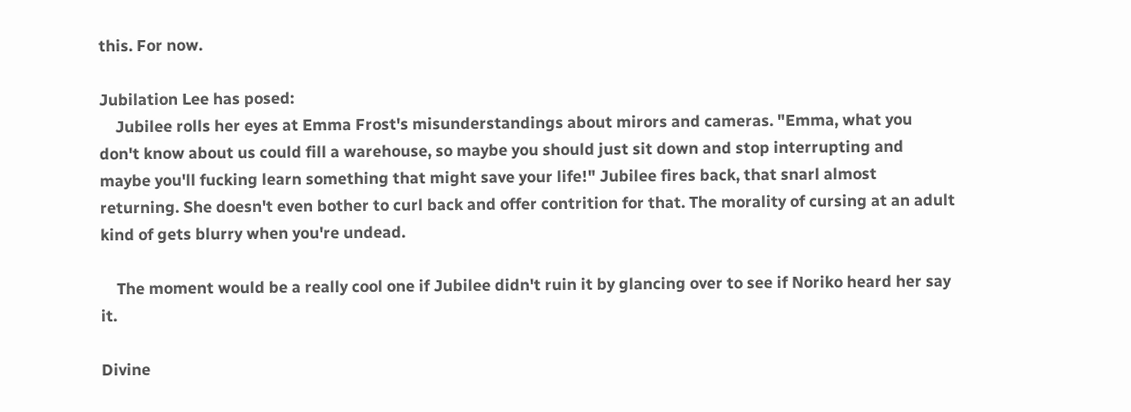this. For now.

Jubilation Lee has posed:
    Jubilee rolls her eyes at Emma Frost's misunderstandings about mirors and cameras. "Emma, what you don't know about us could fill a warehouse, so maybe you should just sit down and stop interrupting and maybe you'll fucking learn something that might save your life!" Jubilee fires back, that snarl almost returning. She doesn't even bother to curl back and offer contrition for that. The morality of cursing at an adult kind of gets blurry when you're undead.

    The moment would be a really cool one if Jubilee didn't ruin it by glancing over to see if Noriko heard her say it.

Divine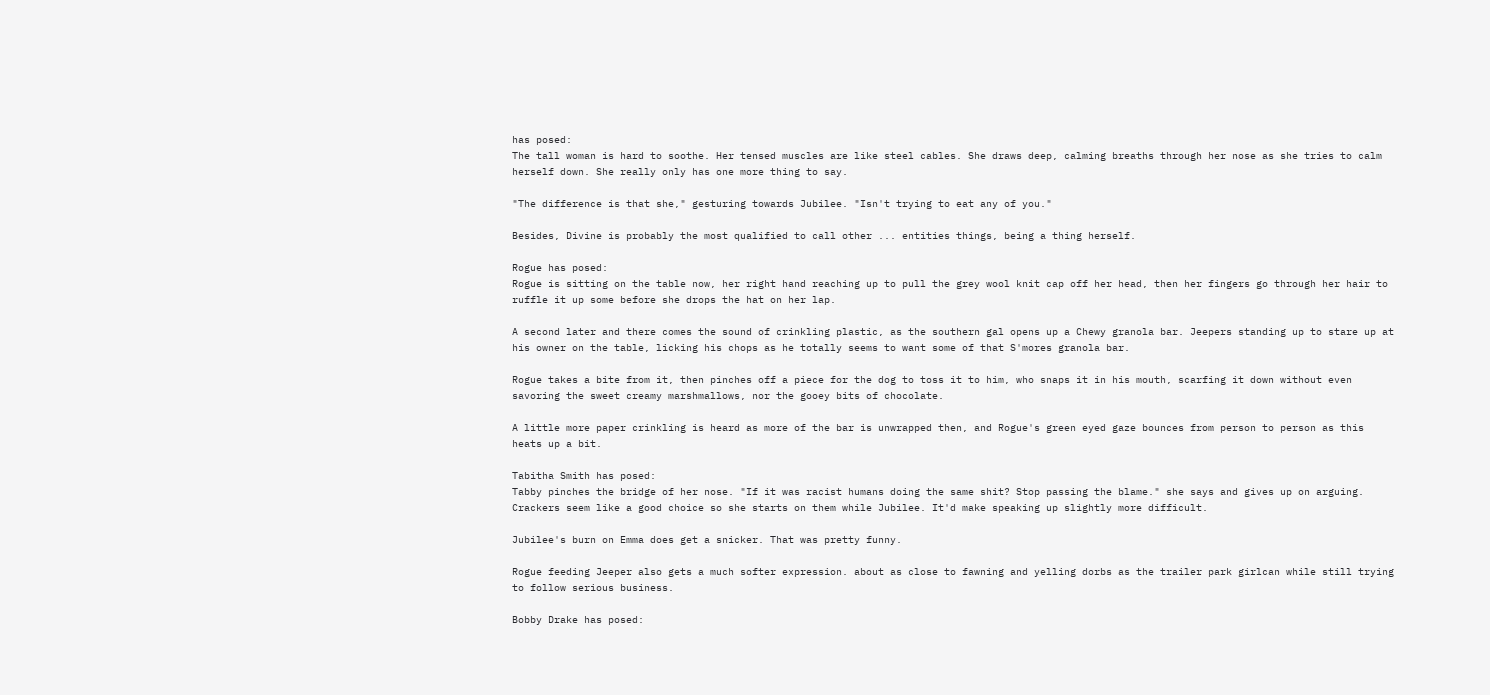has posed:
The tall woman is hard to soothe. Her tensed muscles are like steel cables. She draws deep, calming breaths through her nose as she tries to calm herself down. She really only has one more thing to say.

"The difference is that she," gesturing towards Jubilee. "Isn't trying to eat any of you."

Besides, Divine is probably the most qualified to call other ... entities things, being a thing herself.

Rogue has posed:
Rogue is sitting on the table now, her right hand reaching up to pull the grey wool knit cap off her head, then her fingers go through her hair to ruffle it up some before she drops the hat on her lap.

A second later and there comes the sound of crinkling plastic, as the southern gal opens up a Chewy granola bar. Jeepers standing up to stare up at his owner on the table, licking his chops as he totally seems to want some of that S'mores granola bar.

Rogue takes a bite from it, then pinches off a piece for the dog to toss it to him, who snaps it in his mouth, scarfing it down without even savoring the sweet creamy marshmallows, nor the gooey bits of chocolate.

A little more paper crinkling is heard as more of the bar is unwrapped then, and Rogue's green eyed gaze bounces from person to person as this heats up a bit.

Tabitha Smith has posed:
Tabby pinches the bridge of her nose. "If it was racist humans doing the same shit? Stop passing the blame." she says and gives up on arguing. Crackers seem like a good choice so she starts on them while Jubilee. It'd make speaking up slightly more difficult.

Jubilee's burn on Emma does get a snicker. That was pretty funny.

Rogue feeding Jeeper also gets a much softer expression. about as close to fawning and yelling dorbs as the trailer park girlcan while still trying to follow serious business.

Bobby Drake has posed: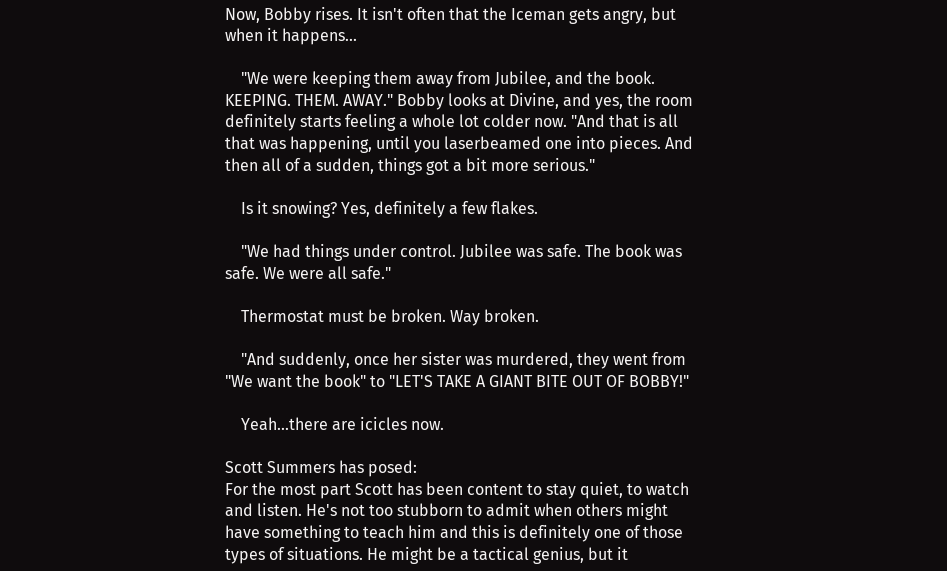Now, Bobby rises. It isn't often that the Iceman gets angry, but when it happens...

    "We were keeping them away from Jubilee, and the book. KEEPING. THEM. AWAY." Bobby looks at Divine, and yes, the room definitely starts feeling a whole lot colder now. "And that is all that was happening, until you laserbeamed one into pieces. And then all of a sudden, things got a bit more serious."

    Is it snowing? Yes, definitely a few flakes.

    "We had things under control. Jubilee was safe. The book was safe. We were all safe."

    Thermostat must be broken. Way broken.

    "And suddenly, once her sister was murdered, they went from "We want the book" to "LET'S TAKE A GIANT BITE OUT OF BOBBY!"

    Yeah...there are icicles now.

Scott Summers has posed:
For the most part Scott has been content to stay quiet, to watch and listen. He's not too stubborn to admit when others might have something to teach him and this is definitely one of those types of situations. He might be a tactical genius, but it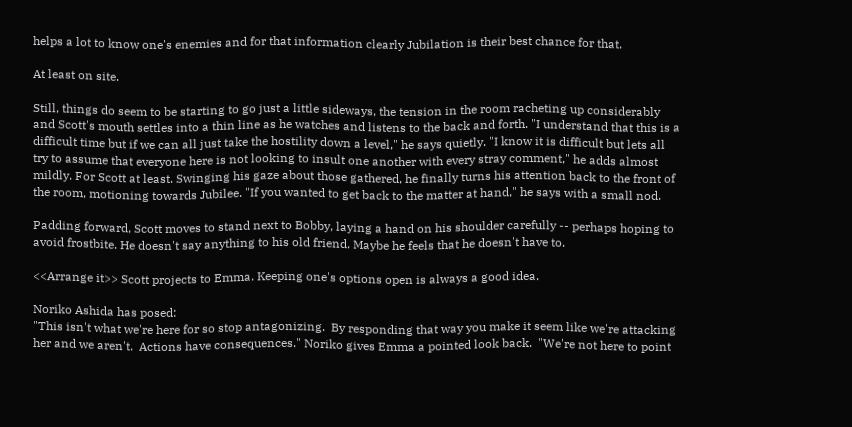helps a lot to know one's enemies and for that information clearly Jubilation is their best chance for that.

At least on site.

Still, things do seem to be starting to go just a little sideways, the tension in the room racheting up considerably and Scott's mouth settles into a thin line as he watches and listens to the back and forth. "I understand that this is a difficult time but if we can all just take the hostility down a level," he says quietly. "I know it is difficult but lets all try to assume that everyone here is not looking to insult one another with every stray comment," he adds almost mildly. For Scott at least. Swinging his gaze about those gathered, he finally turns his attention back to the front of the room, motioning towards Jubilee. "If you wanted to get back to the matter at hand," he says with a small nod.

Padding forward, Scott moves to stand next to Bobby, laying a hand on his shoulder carefully -- perhaps hoping to avoid frostbite. He doesn't say anything to his old friend. Maybe he feels that he doesn't have to.

<<Arrange it>> Scott projects to Emma. Keeping one's options open is always a good idea.

Noriko Ashida has posed:
"This isn't what we're here for so stop antagonizing.  By responding that way you make it seem like we're attacking her and we aren't.  Actions have consequences." Noriko gives Emma a pointed look back.  "We're not here to point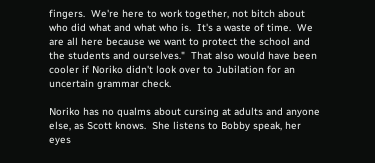fingers.  We're here to work together, not bitch about who did what and what who is.  It's a waste of time.  We are all here because we want to protect the school and the students and ourselves."  That also would have been cooler if Noriko didn't look over to Jubilation for an uncertain grammar check.

Noriko has no qualms about cursing at adults and anyone else, as Scott knows.  She listens to Bobby speak, her eyes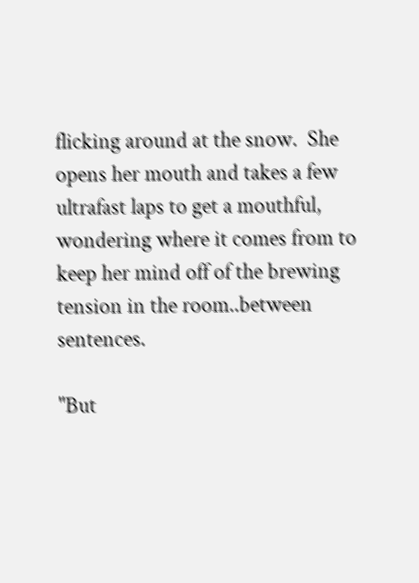flicking around at the snow.  She opens her mouth and takes a few ultrafast laps to get a mouthful, wondering where it comes from to keep her mind off of the brewing tension in the room..between sentences.

"But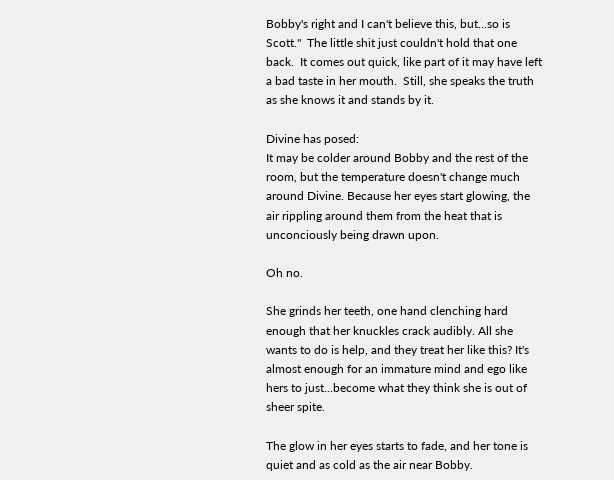Bobby's right and I can't believe this, but...so is Scott."  The little shit just couldn't hold that one back.  It comes out quick, like part of it may have left a bad taste in her mouth.  Still, she speaks the truth as she knows it and stands by it.

Divine has posed:
It may be colder around Bobby and the rest of the room, but the temperature doesn't change much around Divine. Because her eyes start glowing, the air rippling around them from the heat that is unconciously being drawn upon.

Oh no.

She grinds her teeth, one hand clenching hard enough that her knuckles crack audibly. All she wants to do is help, and they treat her like this? It's almost enough for an immature mind and ego like hers to just...become what they think she is out of sheer spite.

The glow in her eyes starts to fade, and her tone is quiet and as cold as the air near Bobby.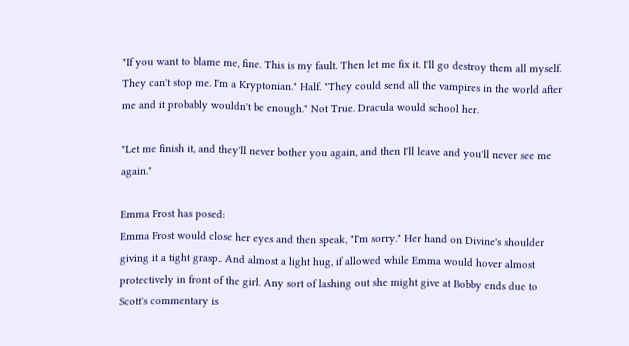"If you want to blame me, fine. This is my fault. Then let me fix it. I'll go destroy them all myself. They can't stop me. I'm a Kryptonian." Half. "They could send all the vampires in the world after me and it probably wouldn't be enough." Not True. Dracula would school her.

"Let me finish it, and they'll never bother you again, and then I'll leave and you'll never see me again."

Emma Frost has posed:
Emma Frost would close her eyes and then speak, "I'm sorry." Her hand on Divine's shoulder giving it a tight grasp.. And almost a light hug, if allowed while Emma would hover almost protectively in front of the girl. Any sort of lashing out she might give at Bobby ends due to Scott's commentary is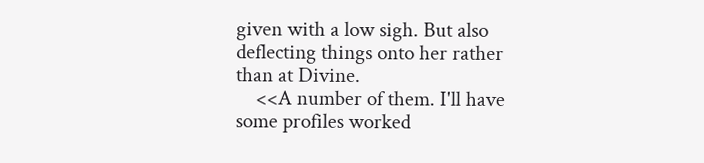given with a low sigh. But also deflecting things onto her rather than at Divine.
    <<A number of them. I'll have some profiles worked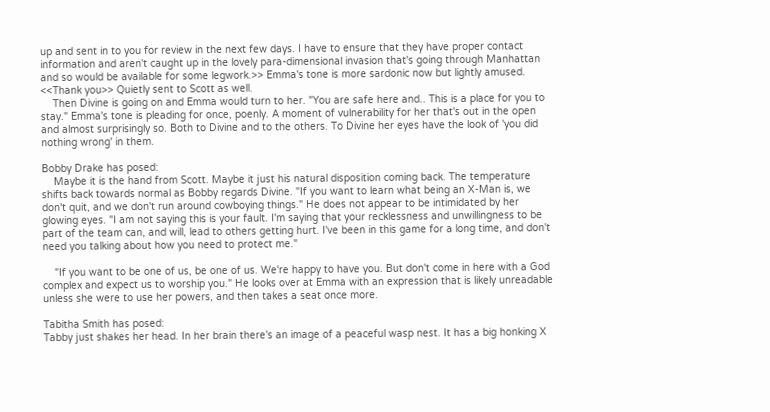up and sent in to you for review in the next few days. I have to ensure that they have proper contact information and aren't caught up in the lovely para-dimensional invasion that's going through Manhattan and so would be available for some legwork.>> Emma's tone is more sardonic now but lightly amused. <<Thank you>> Quietly sent to Scott as well.
    Then Divine is going on and Emma would turn to her. "You are safe here and.. This is a place for you to stay." Emma's tone is pleading for once, poenly. A moment of vulnerability for her that's out in the open and almost surprisingly so. Both to Divine and to the others. To Divine her eyes have the look of 'you did nothing wrong' in them.

Bobby Drake has posed:
    Maybe it is the hand from Scott. Maybe it just his natural disposition coming back. The temperature shifts back towards normal as Bobby regards Divine. "If you want to learn what being an X-Man is, we don't quit, and we don't run around cowboying things." He does not appear to be intimidated by her glowing eyes. "I am not saying this is your fault. I'm saying that your recklessness and unwillingness to be part of the team can, and will, lead to others getting hurt. I've been in this game for a long time, and don't need you talking about how you need to protect me."

    "If you want to be one of us, be one of us. We're happy to have you. But don't come in here with a God complex and expect us to worship you." He looks over at Emma with an expression that is likely unreadable unless she were to use her powers, and then takes a seat once more.

Tabitha Smith has posed:
Tabby just shakes her head. In her brain there's an image of a peaceful wasp nest. It has a big honking X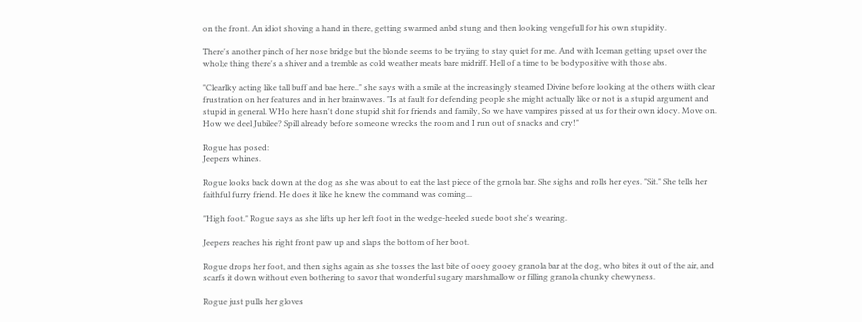on the front. An idiot shoving a hand in there, getting swarmed anbd stung and then looking vengefull for his own stupidity.

There's another pinch of her nose bridge but the blonde seems to be tryiing to stay quiet for me. And with Iceman getting upset over the whol;e thing there's a shiver and a tremble as cold weather meats bare midriff. Hell of a time to be bodypositive with those abs.

"Clearlky acting like tall buff and bae here.." she says with a smile at the increasingly steamed Divine before looking at the others wiith clear frustration on her features and in her brainwaves. "Is at fault for defending people she might actually like or not is a stupid argument and stupid in general. WHo here hasn't done stupid shit for friends and family, So we have vampires pissed at us for their own idocy. Move on. How we deel Jubilee? Spill already before someone wrecks the room and I run out of snacks and cry!"

Rogue has posed:
Jeepers whines.

Rogue looks back down at the dog as she was about to eat the last piece of the grnola bar. She sighs and rolls her eyes. "Sit." She tells her faithful furry friend. He does it like he knew the command was coming...

"High foot." Rogue says as she lifts up her left foot in the wedge-heeled suede boot she's wearing.

Jeepers reaches his right front paw up and slaps the bottom of her boot.

Rogue drops her foot, and then sighs again as she tosses the last bite of ooey gooey granola bar at the dog, who bites it out of the air, and scarfs it down without even bothering to savor that wonderful sugary marshmallow or filling granola chunky chewyness.

Rogue just pulls her gloves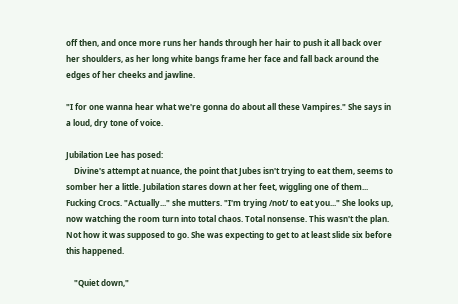off then, and once more runs her hands through her hair to push it all back over her shoulders, as her long white bangs frame her face and fall back around the edges of her cheeks and jawline.

"I for one wanna hear what we're gonna do about all these Vampires." She says in a loud, dry tone of voice.

Jubilation Lee has posed:
    Divine's attempt at nuance, the point that Jubes isn't trying to eat them, seems to somber her a little. Jubilation stares down at her feet, wiggling one of them... Fucking Crocs. "Actually..." she mutters. "I'm trying /not/ to eat you..." She looks up, now watching the room turn into total chaos. Total nonsense. This wasn't the plan. Not how it was supposed to go. She was expecting to get to at least slide six before this happened.

    "Quiet down,"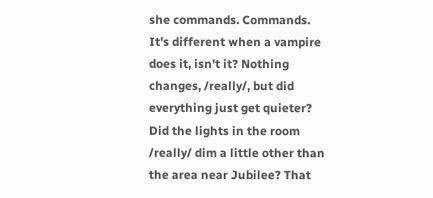she commands. Commands. It's different when a vampire does it, isn't it? Nothing changes, /really/, but did everything just get quieter? Did the lights in the room /really/ dim a little other than the area near Jubilee? That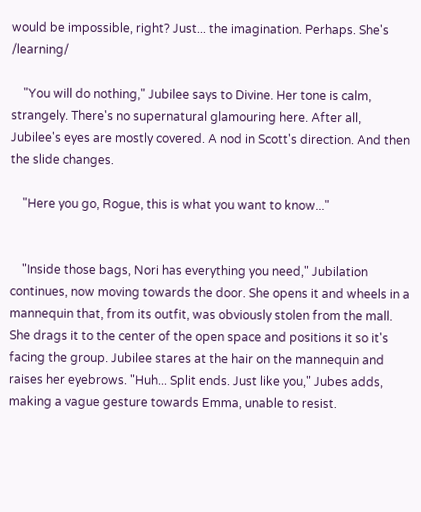would be impossible, right? Just... the imagination. Perhaps. She's /learning/

    "You will do nothing," Jubilee says to Divine. Her tone is calm, strangely. There's no supernatural glamouring here. After all, Jubilee's eyes are mostly covered. A nod in Scott's direction. And then the slide changes.

    "Here you go, Rogue, this is what you want to know..."


    "Inside those bags, Nori has everything you need," Jubilation continues, now moving towards the door. She opens it and wheels in a mannequin that, from its outfit, was obviously stolen from the mall. She drags it to the center of the open space and positions it so it's facing the group. Jubilee stares at the hair on the mannequin and raises her eyebrows. "Huh... Split ends. Just like you," Jubes adds, making a vague gesture towards Emma, unable to resist.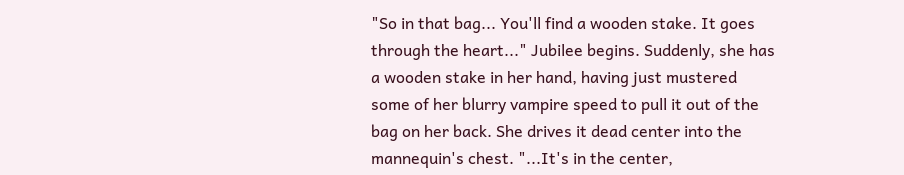"So in that bag... You'll find a wooden stake. It goes through the heart..." Jubilee begins. Suddenly, she has a wooden stake in her hand, having just mustered some of her blurry vampire speed to pull it out of the bag on her back. She drives it dead center into the mannequin's chest. "...It's in the center,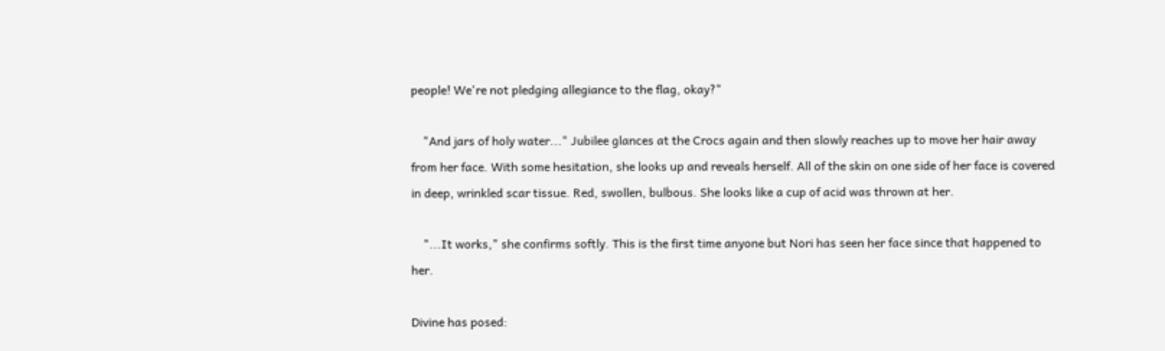people! We're not pledging allegiance to the flag, okay?"

    "And jars of holy water..." Jubilee glances at the Crocs again and then slowly reaches up to move her hair away from her face. With some hesitation, she looks up and reveals herself. All of the skin on one side of her face is covered in deep, wrinkled scar tissue. Red, swollen, bulbous. She looks like a cup of acid was thrown at her.

    "...It works," she confirms softly. This is the first time anyone but Nori has seen her face since that happened to her.

Divine has posed: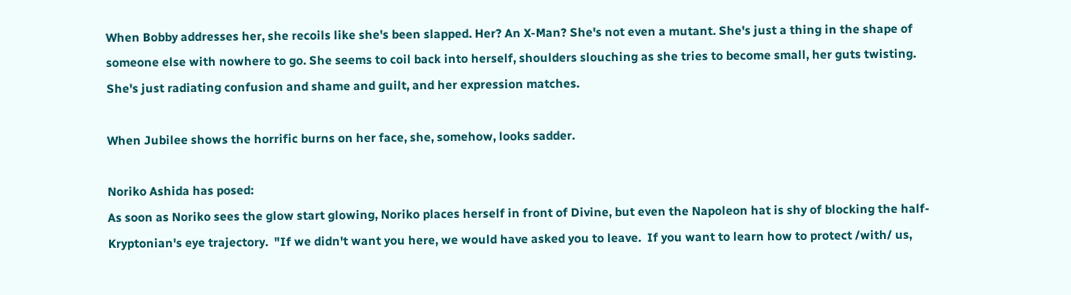When Bobby addresses her, she recoils like she's been slapped. Her? An X-Man? She's not even a mutant. She's just a thing in the shape of someone else with nowhere to go. She seems to coil back into herself, shoulders slouching as she tries to become small, her guts twisting. She's just radiating confusion and shame and guilt, and her expression matches.

When Jubilee shows the horrific burns on her face, she, somehow, looks sadder.

Noriko Ashida has posed:
As soon as Noriko sees the glow start glowing, Noriko places herself in front of Divine, but even the Napoleon hat is shy of blocking the half-Kryptonian's eye trajectory.  "If we didn't want you here, we would have asked you to leave.  If you want to learn how to protect /with/ us,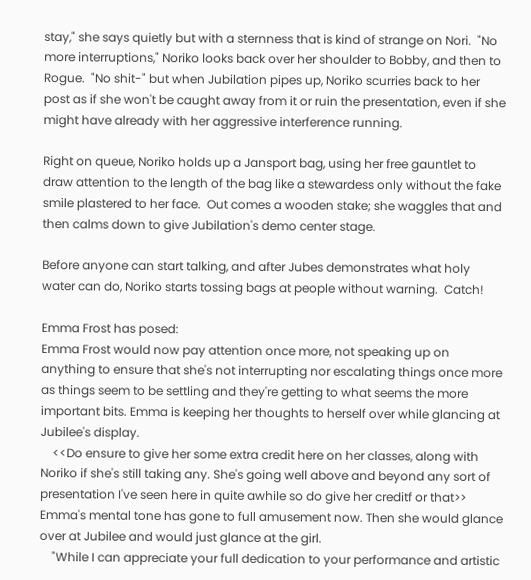stay," she says quietly but with a sternness that is kind of strange on Nori.  "No more interruptions," Noriko looks back over her shoulder to Bobby, and then to Rogue.  "No shit-" but when Jubilation pipes up, Noriko scurries back to her post as if she won't be caught away from it or ruin the presentation, even if she might have already with her aggressive interference running.

Right on queue, Noriko holds up a Jansport bag, using her free gauntlet to draw attention to the length of the bag like a stewardess only without the fake smile plastered to her face.  Out comes a wooden stake; she waggles that and then calms down to give Jubilation's demo center stage.

Before anyone can start talking, and after Jubes demonstrates what holy water can do, Noriko starts tossing bags at people without warning.  Catch!

Emma Frost has posed:
Emma Frost would now pay attention once more, not speaking up on anything to ensure that she's not interrupting nor escalating things once more as things seem to be settling and they're getting to what seems the more important bits. Emma is keeping her thoughts to herself over while glancing at Jubilee's display.
    <<Do ensure to give her some extra credit here on her classes, along with Noriko if she's still taking any. She's going well above and beyond any sort of presentation I've seen here in quite awhile so do give her creditf or that>> Emma's mental tone has gone to full amusement now. Then she would glance over at Jubilee and would just glance at the girl.
    "While I can appreciate your full dedication to your performance and artistic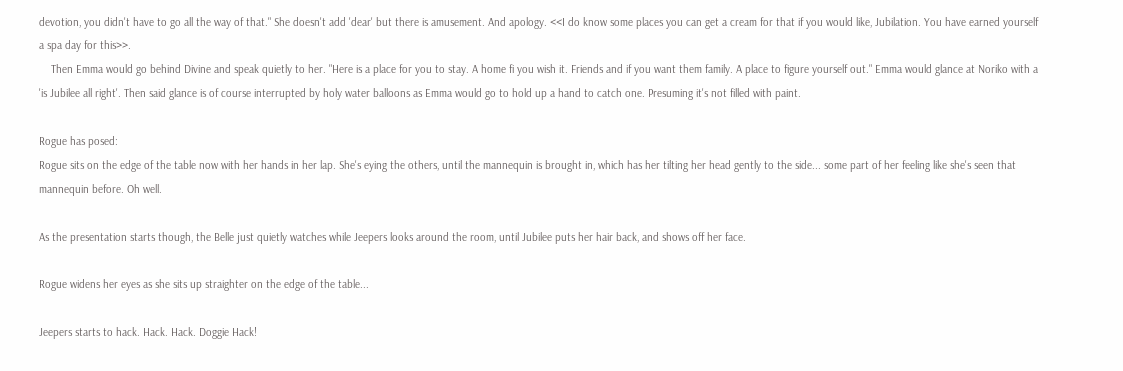devotion, you didn't have to go all the way of that." She doesn't add 'dear' but there is amusement. And apology. <<I do know some places you can get a cream for that if you would like, Jubilation. You have earned yourself a spa day for this>>.
    Then Emma would go behind Divine and speak quietly to her. "Here is a place for you to stay. A home fi you wish it. Friends and if you want them family. A place to figure yourself out." Emma would glance at Noriko with a 'is Jubilee all right'. Then said glance is of course interrupted by holy water balloons as Emma would go to hold up a hand to catch one. Presuming it's not filled with paint.

Rogue has posed:
Rogue sits on the edge of the table now with her hands in her lap. She's eying the others, until the mannequin is brought in, which has her tilting her head gently to the side... some part of her feeling like she's seen that mannequin before. Oh well.

As the presentation starts though, the Belle just quietly watches while Jeepers looks around the room, until Jubilee puts her hair back, and shows off her face.

Rogue widens her eyes as she sits up straighter on the edge of the table...

Jeepers starts to hack. Hack. Hack. Doggie Hack!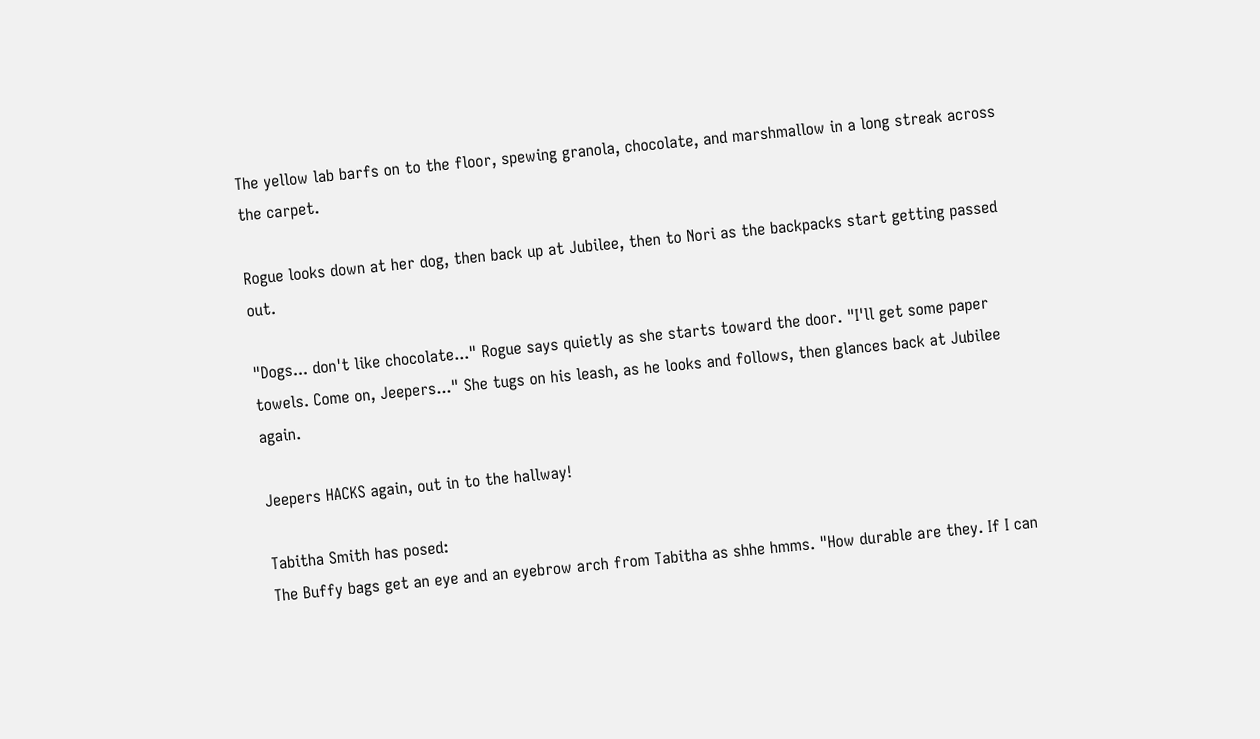The yellow lab barfs on to the floor, spewing granola, chocolate, and marshmallow in a long streak across the carpet.

Rogue looks down at her dog, then back up at Jubilee, then to Nori as the backpacks start getting passed out.

"Dogs... don't like chocolate..." Rogue says quietly as she starts toward the door. "I'll get some paper towels. Come on, Jeepers..." She tugs on his leash, as he looks and follows, then glances back at Jubilee again.

Jeepers HACKS again, out in to the hallway!

Tabitha Smith has posed:
The Buffy bags get an eye and an eyebrow arch from Tabitha as shhe hmms. "How durable are they. If I can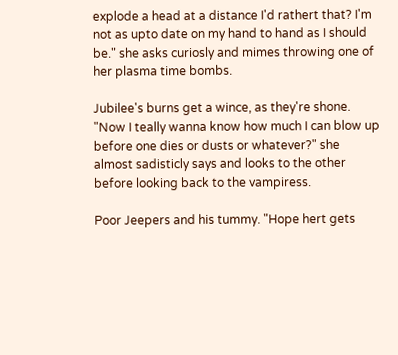explode a head at a distance I'd rathert that? I'm not as upto date on my hand to hand as I should be." she asks curiosly and mimes throwing one of her plasma time bombs.

Jubilee's burns get a wince, as they're shone. "Now I teally wanna know how much I can blow up before one dies or dusts or whatever?" she almost sadisticly says and looks to the other before looking back to the vampiress.

Poor Jeepers and his tummy. "Hope hert gets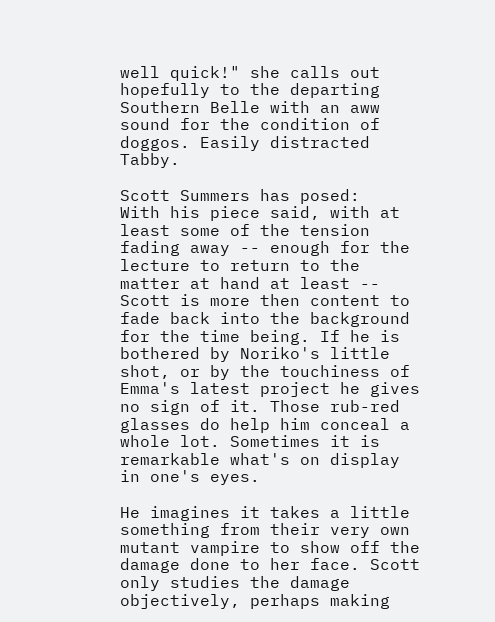well quick!" she calls out hopefully to the departing Southern Belle with an aww sound for the condition of doggos. Easily distracted Tabby.

Scott Summers has posed:
With his piece said, with at least some of the tension fading away -- enough for the lecture to return to the matter at hand at least -- Scott is more then content to fade back into the background for the time being. If he is bothered by Noriko's little shot, or by the touchiness of Emma's latest project he gives no sign of it. Those rub-red glasses do help him conceal a whole lot. Sometimes it is remarkable what's on display in one's eyes.

He imagines it takes a little something from their very own mutant vampire to show off the damage done to her face. Scott only studies the damage objectively, perhaps making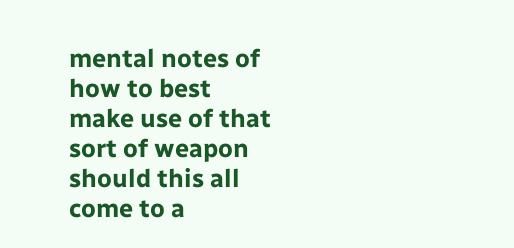mental notes of how to best make use of that sort of weapon should this all come to a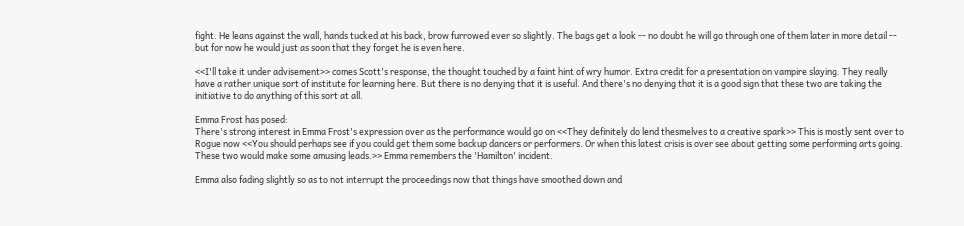fight. He leans against the wall, hands tucked at his back, brow furrowed ever so slightly. The bags get a look -- no doubt he will go through one of them later in more detail -- but for now he would just as soon that they forget he is even here.

<<I'll take it under advisement>> comes Scott's response, the thought touched by a faint hint of wry humor. Extra credit for a presentation on vampire slaying. They really have a rather unique sort of institute for learning here. But there is no denying that it is useful. And there's no denying that it is a good sign that these two are taking the initiative to do anything of this sort at all.

Emma Frost has posed:
There's strong interest in Emma Frost's expression over as the performance would go on <<They definitely do lend thesmelves to a creative spark>> This is mostly sent over to Rogue now <<You should perhaps see if you could get them some backup dancers or performers. Or when this latest crisis is over see about getting some performing arts going. These two would make some amusing leads.>> Emma remembers the 'Hamilton' incident.

Emma also fading slightly so as to not interrupt the proceedings now that things have smoothed down and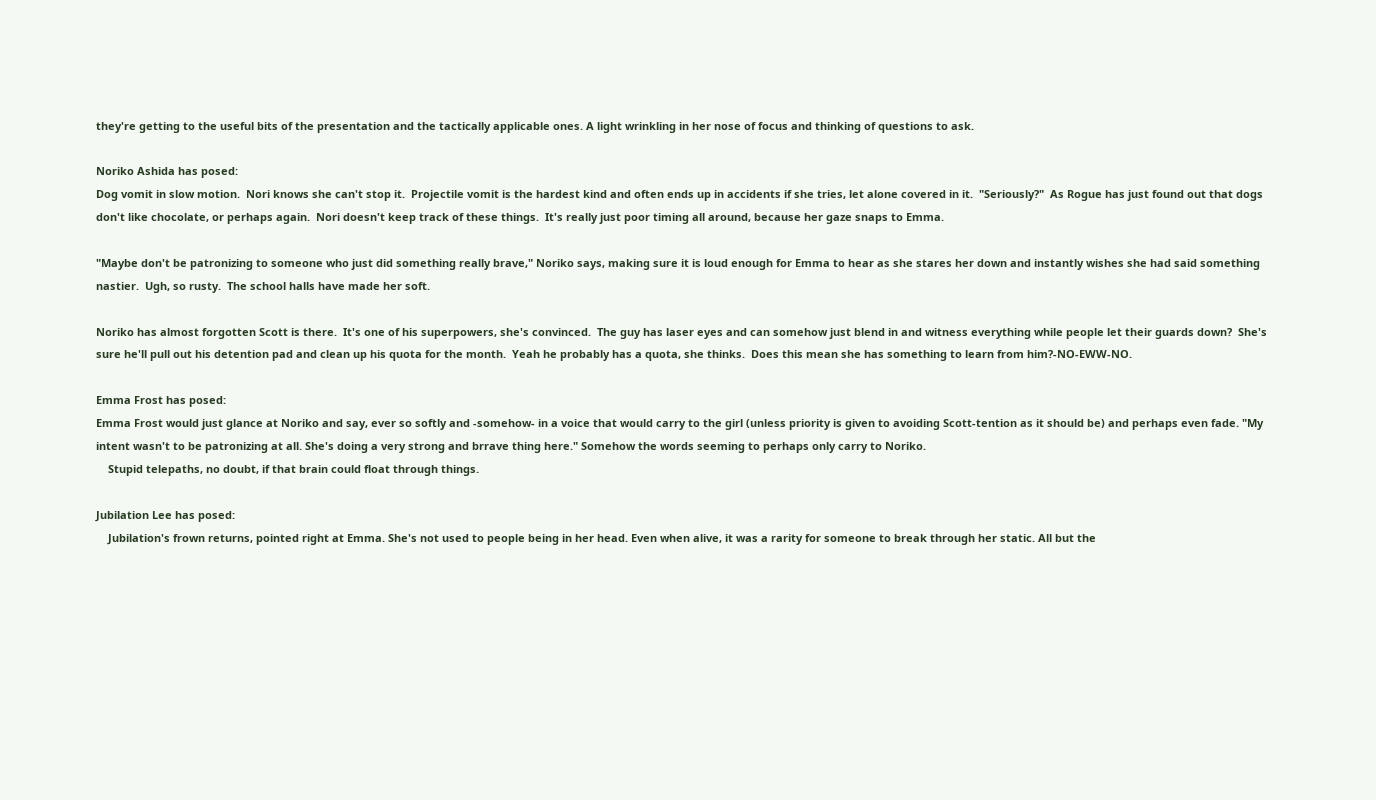they're getting to the useful bits of the presentation and the tactically applicable ones. A light wrinkling in her nose of focus and thinking of questions to ask.

Noriko Ashida has posed:
Dog vomit in slow motion.  Nori knows she can't stop it.  Projectile vomit is the hardest kind and often ends up in accidents if she tries, let alone covered in it.  "Seriously?"  As Rogue has just found out that dogs don't like chocolate, or perhaps again.  Nori doesn't keep track of these things.  It's really just poor timing all around, because her gaze snaps to Emma.

"Maybe don't be patronizing to someone who just did something really brave," Noriko says, making sure it is loud enough for Emma to hear as she stares her down and instantly wishes she had said something nastier.  Ugh, so rusty.  The school halls have made her soft.

Noriko has almost forgotten Scott is there.  It's one of his superpowers, she's convinced.  The guy has laser eyes and can somehow just blend in and witness everything while people let their guards down?  She's sure he'll pull out his detention pad and clean up his quota for the month.  Yeah he probably has a quota, she thinks.  Does this mean she has something to learn from him?-NO-EWW-NO.

Emma Frost has posed:
Emma Frost would just glance at Noriko and say, ever so softly and -somehow- in a voice that would carry to the girl (unless priority is given to avoiding Scott-tention as it should be) and perhaps even fade. "My intent wasn't to be patronizing at all. She's doing a very strong and brrave thing here." Somehow the words seeming to perhaps only carry to Noriko.
    Stupid telepaths, no doubt, if that brain could float through things.

Jubilation Lee has posed:
    Jubilation's frown returns, pointed right at Emma. She's not used to people being in her head. Even when alive, it was a rarity for someone to break through her static. All but the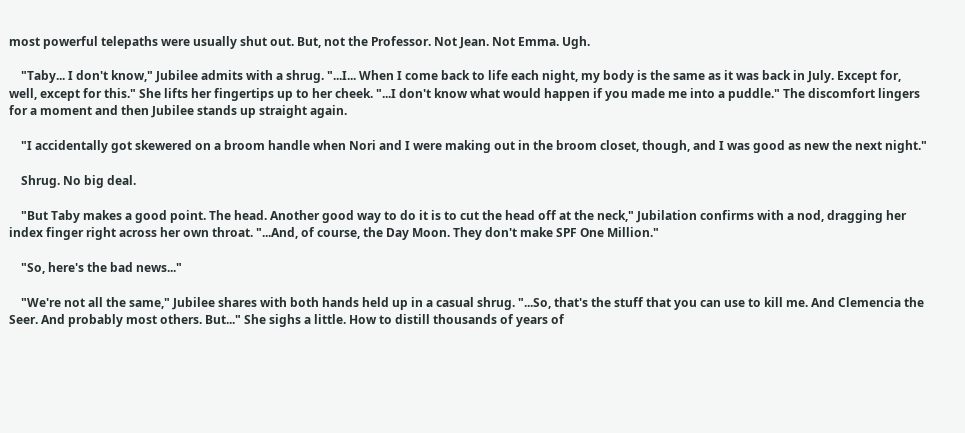most powerful telepaths were usually shut out. But, not the Professor. Not Jean. Not Emma. Ugh.

    "Taby... I don't know," Jubilee admits with a shrug. "...I... When I come back to life each night, my body is the same as it was back in July. Except for, well, except for this." She lifts her fingertips up to her cheek. "...I don't know what would happen if you made me into a puddle." The discomfort lingers for a moment and then Jubilee stands up straight again.

    "I accidentally got skewered on a broom handle when Nori and I were making out in the broom closet, though, and I was good as new the next night."

    Shrug. No big deal.

    "But Taby makes a good point. The head. Another good way to do it is to cut the head off at the neck," Jubilation confirms with a nod, dragging her index finger right across her own throat. "...And, of course, the Day Moon. They don't make SPF One Million."

    "So, here's the bad news..."

    "We're not all the same," Jubilee shares with both hands held up in a casual shrug. "...So, that's the stuff that you can use to kill me. And Clemencia the Seer. And probably most others. But..." She sighs a little. How to distill thousands of years of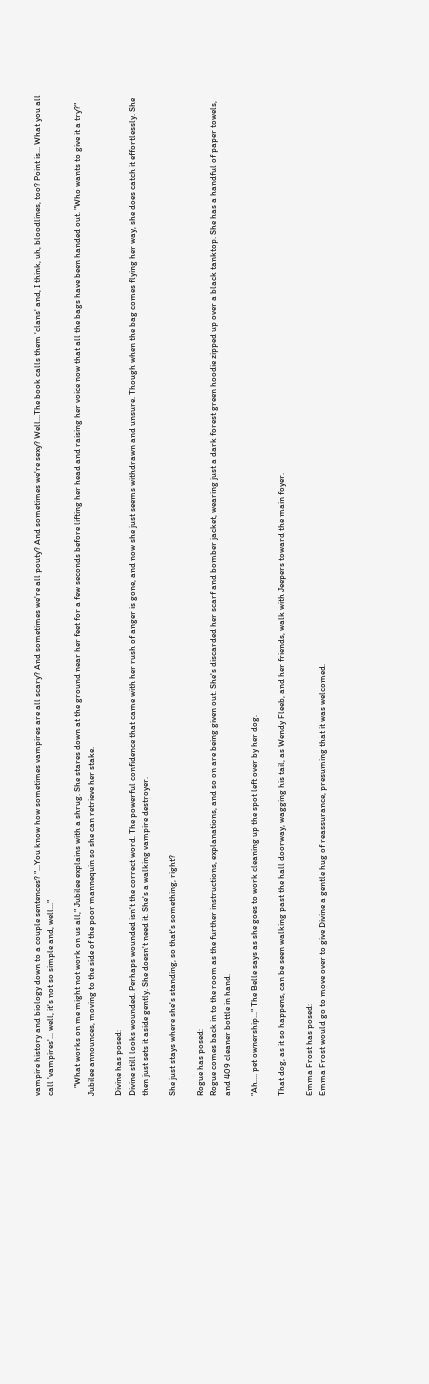vampire history and biology down to a couple sentences? "...You know how sometimes vampires are all scary? And sometimes we're all pouty? And sometimes we're sexy? Well...The book calls them 'clans' and, I think, uh, bloodlines, too? Point is... What you all call 'vampires'... well, it's not so simple and, well..."

    "What works on me might not work on us all," Jubilee explains with a shrug. She stares down at the ground near her feet for a few seconds before lifting her head and raising her voice now that all the bags have been handed out. "Who wants to give it a try?" Jubilee announces, moving to the side of the poor mannequin so she can retrieve her stake.

Divine has posed:
Divine still looks wounded. Perhaps wounded isn't the correct word. The powerful confidence that came with her rush of anger is gone, and now she just seems withdrawn and unsure. Though when the bag comes flying her way, she does catch it effortlessly. She then just sets it aside gently. She doesn't need it. She's a walking vampire destroyer.

She just stays where she's standing, so that's something, right?

Rogue has posed:
Rogue comes back in to the room as the further instructions, explanations, and so on are being given out. She's discarded her scarf and bomber jacket, wearing just a dark forest green hoodie zipped up over a black tanktop. She has a handful of paper towels, and 409 cleaner bottle in hand.

"Ah.... pet ownership..." The Belle says as she goes to work cleaning up the spot left over by her dog.

That dog, as it so happens, can be seen walking past the hall doorway, wagging his tail, as Wendy Fleeb, and her friends, walk with Jeepers toward the main foyer.

Emma Frost has posed:
Emma Frost would go to move over to give Divine a gentle hug of reassurance, presuming that it was welcomed.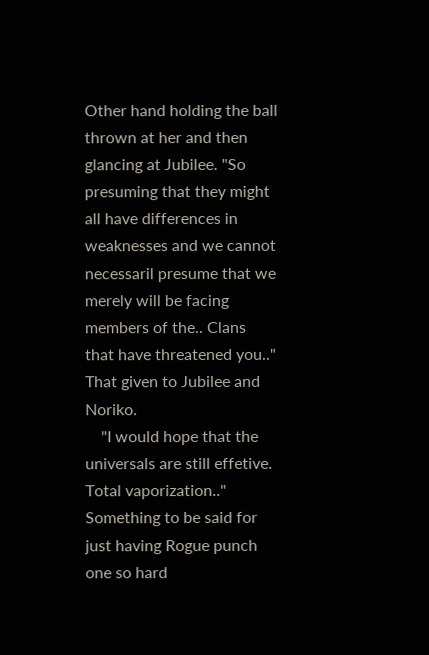Other hand holding the ball thrown at her and then glancing at Jubilee. "So presuming that they might all have differences in weaknesses and we cannot necessaril presume that we merely will be facing members of the.. Clans that have threatened you.." That given to Jubilee and Noriko.
    "I would hope that the universals are still effetive. Total vaporization.." Something to be said for just having Rogue punch one so hard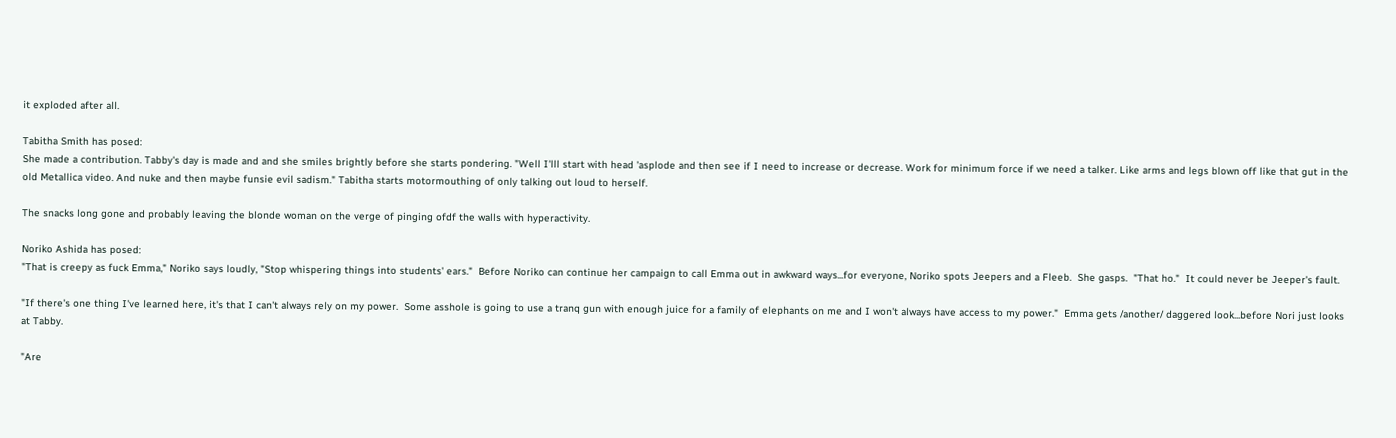it exploded after all.

Tabitha Smith has posed:
She made a contribution. Tabby's day is made and and she smiles brightly before she starts pondering. "Well I'lll start with head 'asplode and then see if I need to increase or decrease. Work for minimum force if we need a talker. Like arms and legs blown off like that gut in the old Metallica video. And nuke and then maybe funsie evil sadism." Tabitha starts motormouthing of only talking out loud to herself.

The snacks long gone and probably leaving the blonde woman on the verge of pinging ofdf the walls with hyperactivity.

Noriko Ashida has posed:
"That is creepy as fuck Emma," Noriko says loudly, "Stop whispering things into students' ears."  Before Noriko can continue her campaign to call Emma out in awkward ways...for everyone, Noriko spots Jeepers and a Fleeb.  She gasps.  "That ho."  It could never be Jeeper's fault.

"If there's one thing I've learned here, it's that I can't always rely on my power.  Some asshole is going to use a tranq gun with enough juice for a family of elephants on me and I won't always have access to my power."  Emma gets /another/ daggered look...before Nori just looks at Tabby.

"Are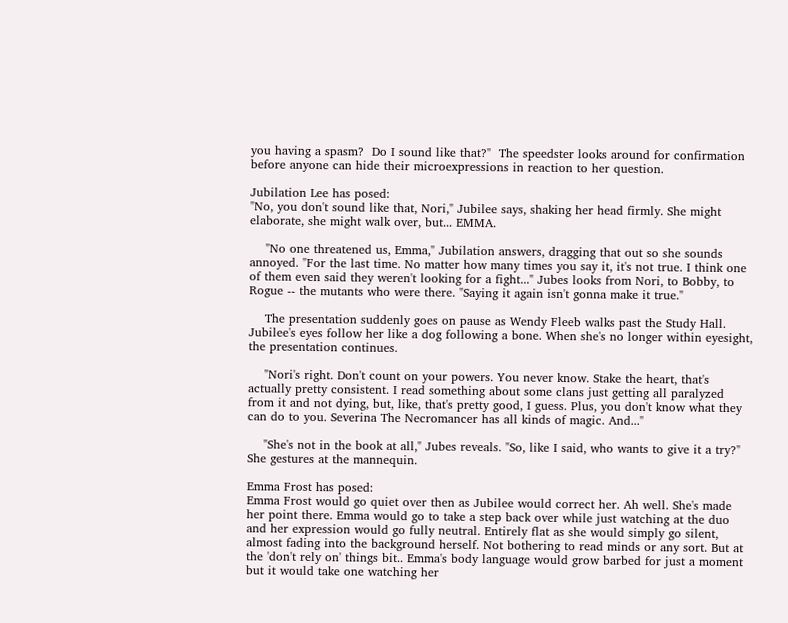you having a spasm?  Do I sound like that?"  The speedster looks around for confirmation before anyone can hide their microexpressions in reaction to her question.

Jubilation Lee has posed:
"No, you don't sound like that, Nori," Jubilee says, shaking her head firmly. She might elaborate, she might walk over, but... EMMA.

    "No one threatened us, Emma," Jubilation answers, dragging that out so she sounds annoyed. "For the last time. No matter how many times you say it, it's not true. I think one of them even said they weren't looking for a fight..." Jubes looks from Nori, to Bobby, to Rogue -- the mutants who were there. "Saying it again isn't gonna make it true."

    The presentation suddenly goes on pause as Wendy Fleeb walks past the Study Hall. Jubilee's eyes follow her like a dog following a bone. When she's no longer within eyesight, the presentation continues.

    "Nori's right. Don't count on your powers. You never know. Stake the heart, that's actually pretty consistent. I read something about some clans just getting all paralyzed from it and not dying, but, like, that's pretty good, I guess. Plus, you don't know what they can do to you. Severina The Necromancer has all kinds of magic. And..."

    "She's not in the book at all," Jubes reveals. "So, like I said, who wants to give it a try?" She gestures at the mannequin.

Emma Frost has posed:
Emma Frost would go quiet over then as Jubilee would correct her. Ah well. She's made her point there. Emma would go to take a step back over while just watching at the duo and her expression would go fully neutral. Entirely flat as she would simply go silent, almost fading into the background herself. Not bothering to read minds or any sort. But at the 'don't rely on' things bit.. Emma's body language would grow barbed for just a moment but it would take one watching her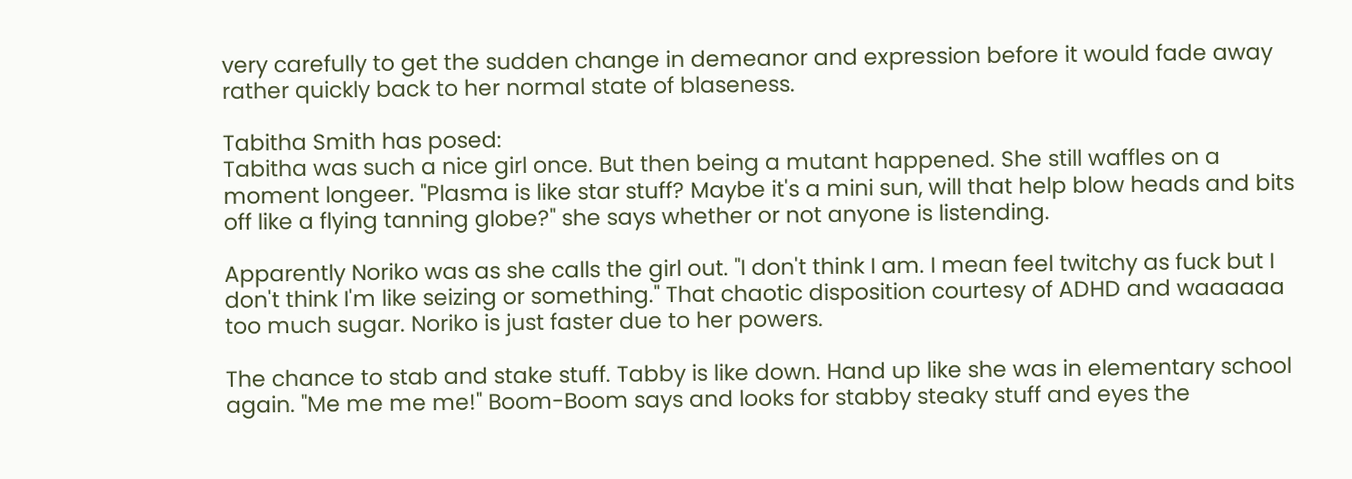very carefully to get the sudden change in demeanor and expression before it would fade away rather quickly back to her normal state of blaseness.

Tabitha Smith has posed:
Tabitha was such a nice girl once. But then being a mutant happened. She still waffles on a moment longeer. "Plasma is like star stuff? Maybe it's a mini sun, will that help blow heads and bits off like a flying tanning globe?" she says whether or not anyone is listending.

Apparently Noriko was as she calls the girl out. "I don't think I am. I mean feel twitchy as fuck but I don't think I'm like seizing or something." That chaotic disposition courtesy of ADHD and waaaaaa too much sugar. Noriko is just faster due to her powers.

The chance to stab and stake stuff. Tabby is like down. Hand up like she was in elementary school again. "Me me me me!" Boom-Boom says and looks for stabby steaky stuff and eyes the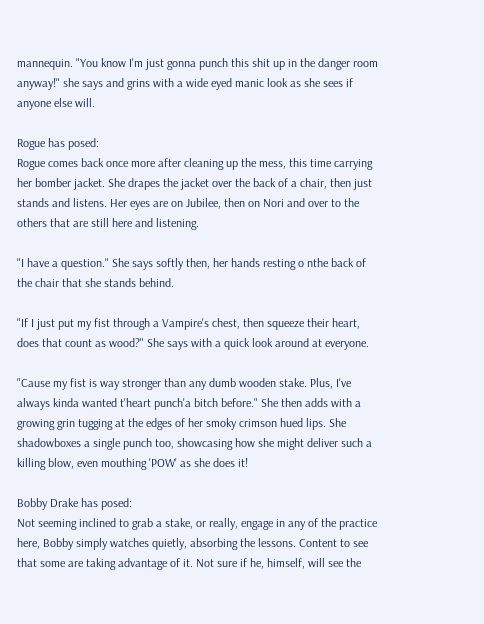mannequin. "You know I'm just gonna punch this shit up in the danger room anyway!" she says and grins with a wide eyed manic look as she sees if anyone else will.

Rogue has posed:
Rogue comes back once more after cleaning up the mess, this time carrying her bomber jacket. She drapes the jacket over the back of a chair, then just stands and listens. Her eyes are on Jubilee, then on Nori and over to the others that are still here and listening.

"I have a question." She says softly then, her hands resting o nthe back of the chair that she stands behind.

"If I just put my fist through a Vampire's chest, then squeeze their heart, does that count as wood?" She says with a quick look around at everyone.

"Cause my fist is way stronger than any dumb wooden stake. Plus, I've always kinda wanted t'heart punch'a bitch before." She then adds with a growing grin tugging at the edges of her smoky crimson hued lips. She shadowboxes a single punch too, showcasing how she might deliver such a killing blow, even mouthing 'POW' as she does it!

Bobby Drake has posed:
Not seeming inclined to grab a stake, or really, engage in any of the practice here, Bobby simply watches quietly, absorbing the lessons. Content to see that some are taking advantage of it. Not sure if he, himself, will see the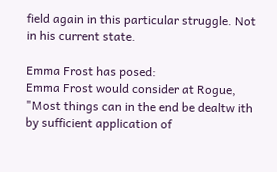field again in this particular struggle. Not in his current state.

Emma Frost has posed:
Emma Frost would consider at Rogue, "Most things can in the end be dealtw ith by sufficient application of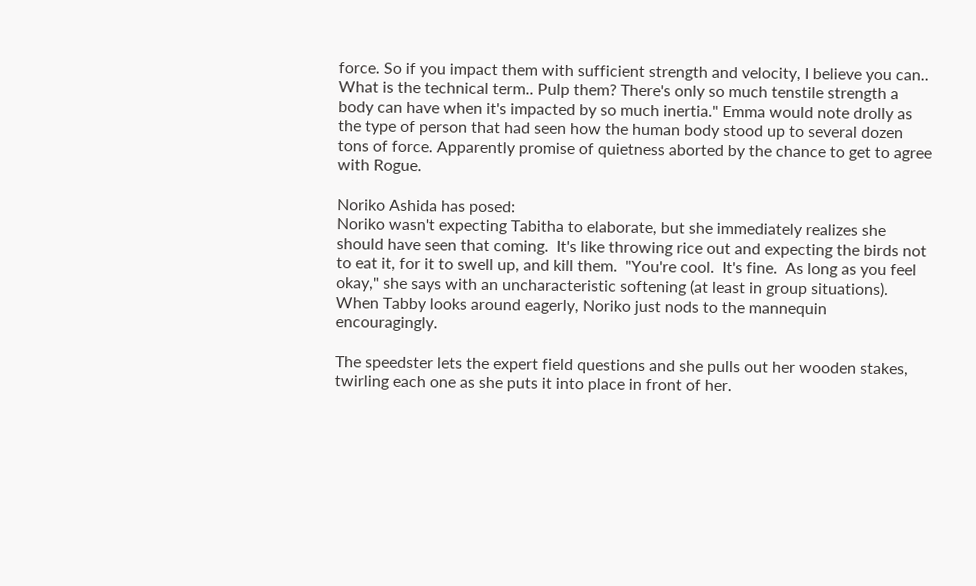force. So if you impact them with sufficient strength and velocity, I believe you can.. What is the technical term.. Pulp them? There's only so much tenstile strength a body can have when it's impacted by so much inertia." Emma would note drolly as the type of person that had seen how the human body stood up to several dozen tons of force. Apparently promise of quietness aborted by the chance to get to agree with Rogue.

Noriko Ashida has posed:
Noriko wasn't expecting Tabitha to elaborate, but she immediately realizes she should have seen that coming.  It's like throwing rice out and expecting the birds not to eat it, for it to swell up, and kill them.  "You're cool.  It's fine.  As long as you feel okay," she says with an uncharacteristic softening (at least in group situations).  When Tabby looks around eagerly, Noriko just nods to the mannequin encouragingly.

The speedster lets the expert field questions and she pulls out her wooden stakes, twirling each one as she puts it into place in front of her.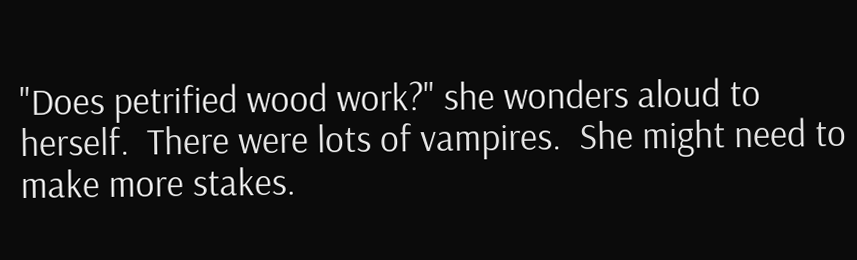"Does petrified wood work?" she wonders aloud to herself.  There were lots of vampires.  She might need to make more stakes.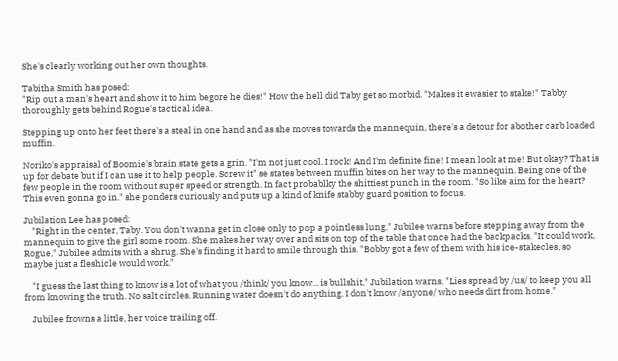She's clearly working out her own thoughts.

Tabitha Smith has posed:
"Rip out a man's heart and show it to him begore he dies!" How the hell did Taby get so morbid. "Makes it ewasier to stake!" Tabby thoroughly gets behind Rogue's tactical idea.

Stepping up onto her feet there's a steal in one hand and as she moves towards the mannequin, there's a detour for abother carb loaded muffin.

Noriko's appraisal of Boomie's brain state gets a grin. "I'm not just cool. I rock! And I'm definite fine! I mean look at me! But okay? That is up for debate but if I can use it to help people. Screw it" se states between muffin bites on her way to the mannequin. Being one of the few people in the room without super speed or strength. In fact probablky the shittiest punch in the room. "So like aim for the heart? This even gonna go in." she ponders curiously and puts up a kind of knife stabby guard position to focus.

Jubilation Lee has posed:
    "Right in the center, Taby. You don't wanna get in close only to pop a pointless lung," Jubilee warns before stepping away from the mannequin to give the girl some room. She makes her way over and sits on top of the table that once had the backpacks. "It could work, Rogue," Jubilee admits with a shrug. She's finding it hard to smile through this. "Bobby got a few of them with his ice-stakecles, so maybe just a fleshicle would work."

    "I guess the last thing to know is a lot of what you /think/ you know... is bullshit," Jubilation warns. "Lies spread by /us/ to keep you all from knowing the truth. No salt circles. Running water doesn't do anything. I don't know /anyone/ who needs dirt from home."

    Jubilee frowns a little, her voice trailing off.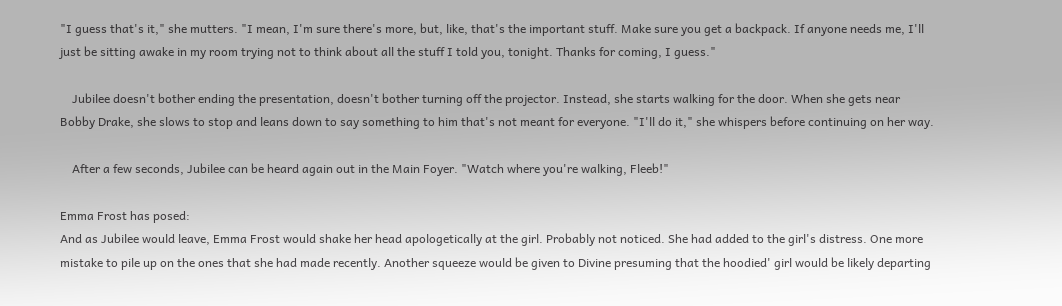"I guess that's it," she mutters. "I mean, I'm sure there's more, but, like, that's the important stuff. Make sure you get a backpack. If anyone needs me, I'll just be sitting awake in my room trying not to think about all the stuff I told you, tonight. Thanks for coming, I guess."

    Jubilee doesn't bother ending the presentation, doesn't bother turning off the projector. Instead, she starts walking for the door. When she gets near Bobby Drake, she slows to stop and leans down to say something to him that's not meant for everyone. "I'll do it," she whispers before continuing on her way.

    After a few seconds, Jubilee can be heard again out in the Main Foyer. "Watch where you're walking, Fleeb!"

Emma Frost has posed:
And as Jubilee would leave, Emma Frost would shake her head apologetically at the girl. Probably not noticed. She had added to the girl's distress. One more mistake to pile up on the ones that she had made recently. Another squeeze would be given to Divine presuming that the hoodied' girl would be likely departing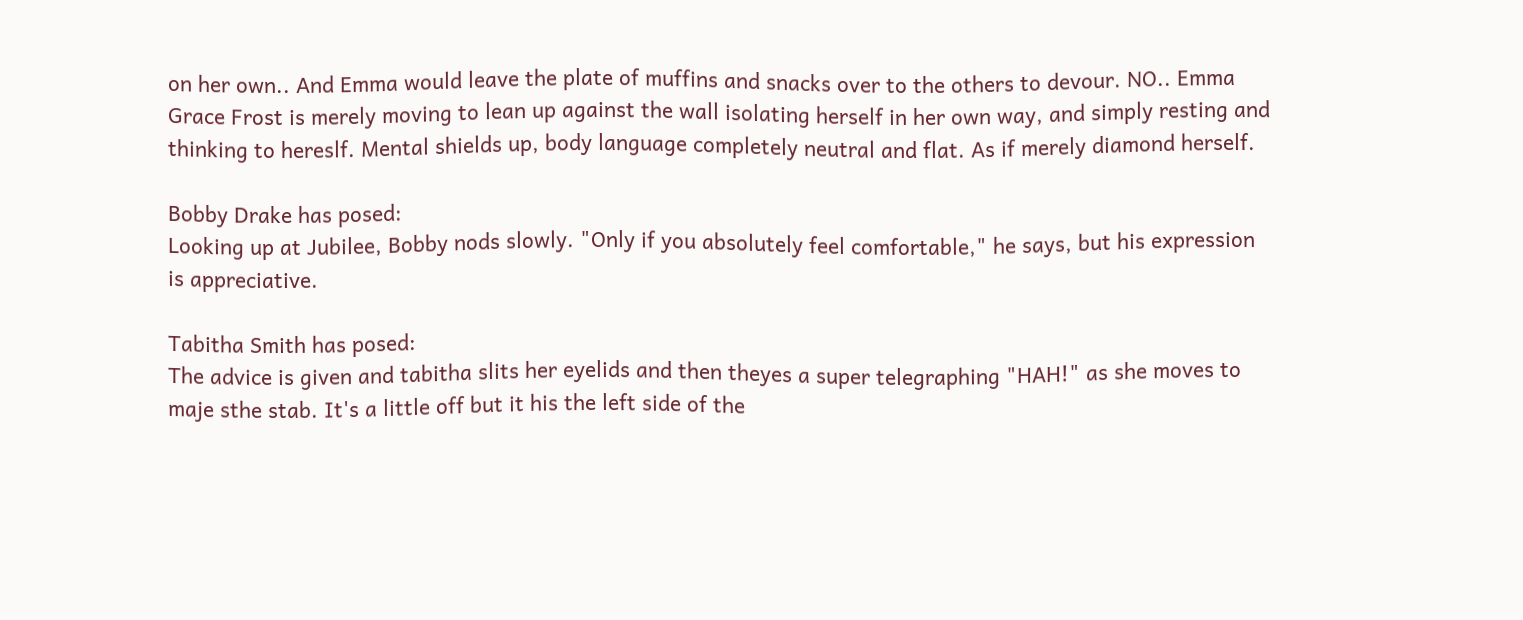on her own.. And Emma would leave the plate of muffins and snacks over to the others to devour. NO.. Emma Grace Frost is merely moving to lean up against the wall isolating herself in her own way, and simply resting and thinking to hereslf. Mental shields up, body language completely neutral and flat. As if merely diamond herself.

Bobby Drake has posed:
Looking up at Jubilee, Bobby nods slowly. "Only if you absolutely feel comfortable," he says, but his expression is appreciative.

Tabitha Smith has posed:
The advice is given and tabitha slits her eyelids and then theyes a super telegraphing "HAH!" as she moves to maje sthe stab. It's a little off but it his the left side of the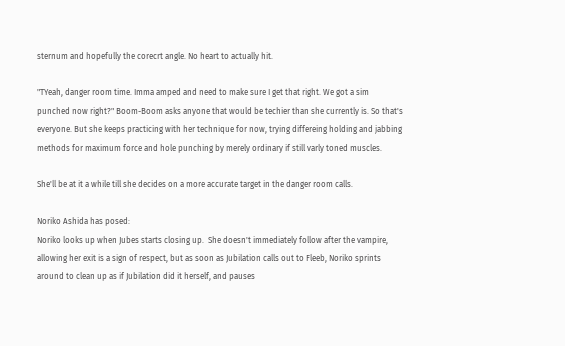sternum and hopefully the corecrt angle. No heart to actually hit.

"TYeah, danger room time. Imma amped and need to make sure I get that right. We got a sim punched now right?" Boom-Boom asks anyone that would be techier than she currently is. So that's everyone. But she keeps practicing with her technique for now, trying differeing holding and jabbing methods for maximum force and hole punching by merely ordinary if still varly toned muscles.

She'll be at it a while till she decides on a more accurate target in the danger room calls.

Noriko Ashida has posed:
Noriko looks up when Jubes starts closing up.  She doesn't immediately follow after the vampire, allowing her exit is a sign of respect, but as soon as Jubilation calls out to Fleeb, Noriko sprints around to clean up as if Jubilation did it herself, and pauses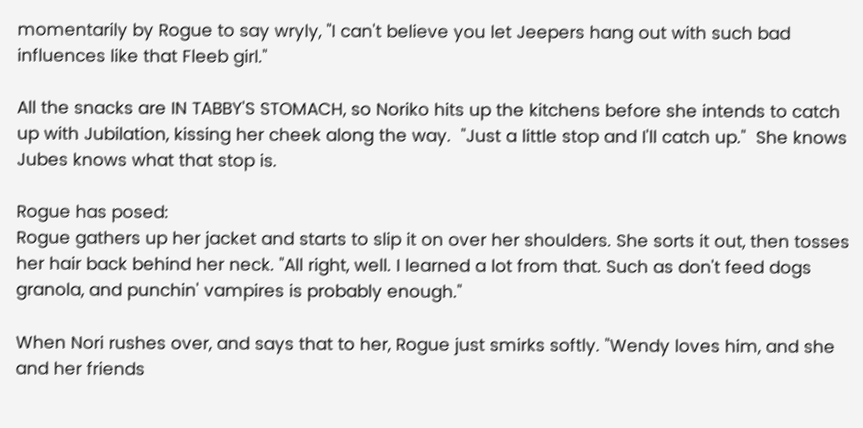momentarily by Rogue to say wryly, "I can't believe you let Jeepers hang out with such bad influences like that Fleeb girl."

All the snacks are IN TABBY'S STOMACH, so Noriko hits up the kitchens before she intends to catch up with Jubilation, kissing her cheek along the way.  "Just a little stop and I'll catch up."  She knows Jubes knows what that stop is.

Rogue has posed:
Rogue gathers up her jacket and starts to slip it on over her shoulders. She sorts it out, then tosses her hair back behind her neck. "All right, well. I learned a lot from that. Such as don't feed dogs granola, and punchin' vampires is probably enough."

When Nori rushes over, and says that to her, Rogue just smirks softly. "Wendy loves him, and she and her friends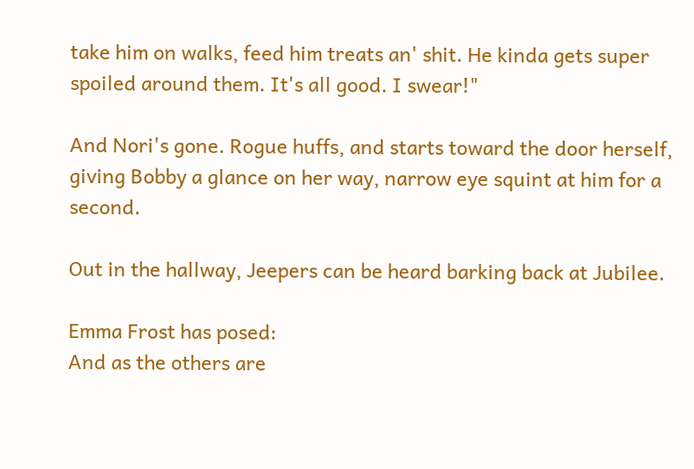take him on walks, feed him treats an' shit. He kinda gets super spoiled around them. It's all good. I swear!"

And Nori's gone. Rogue huffs, and starts toward the door herself, giving Bobby a glance on her way, narrow eye squint at him for a second.

Out in the hallway, Jeepers can be heard barking back at Jubilee.

Emma Frost has posed:
And as the others are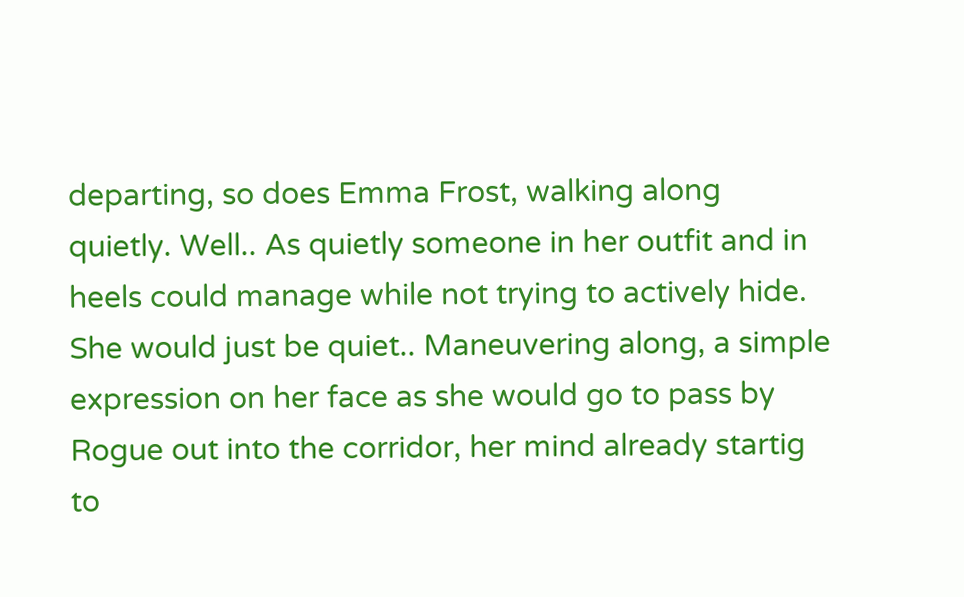departing, so does Emma Frost, walking along quietly. Well.. As quietly someone in her outfit and in heels could manage while not trying to actively hide. She would just be quiet.. Maneuvering along, a simple expression on her face as she would go to pass by Rogue out into the corridor, her mind already startig to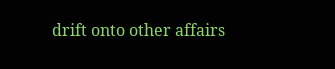drift onto other affairs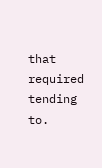that required tending to.